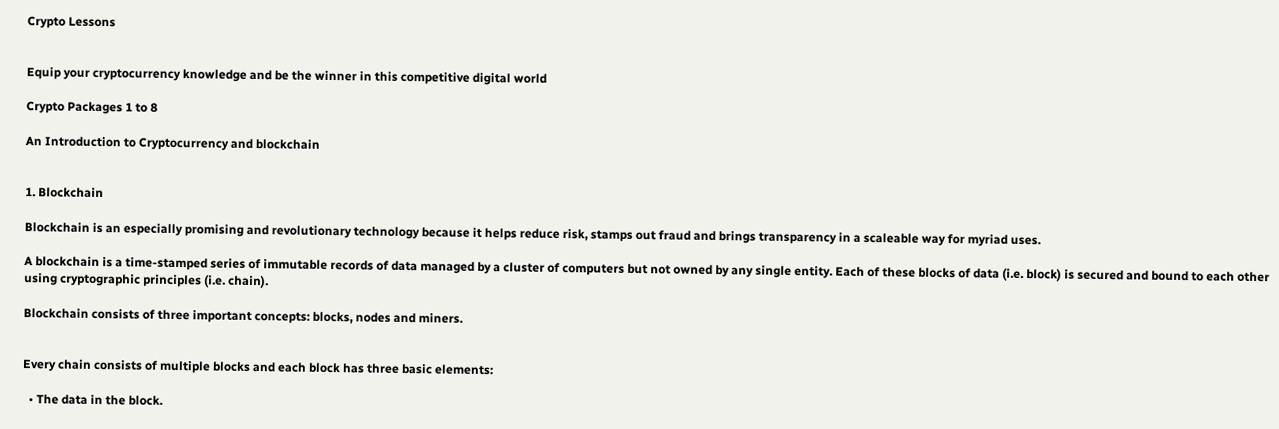Crypto Lessons


Equip your cryptocurrency knowledge and be the winner in this competitive digital world

Crypto Packages 1 to 8

An Introduction to Cryptocurrency and blockchain


1. Blockchain

Blockchain is an especially promising and revolutionary technology because it helps reduce risk, stamps out fraud and brings transparency in a scaleable way for myriad uses.

A blockchain is a time-stamped series of immutable records of data managed by a cluster of computers but not owned by any single entity. Each of these blocks of data (i.e. block) is secured and bound to each other using cryptographic principles (i.e. chain).

Blockchain consists of three important concepts: blocks, nodes and miners.


Every chain consists of multiple blocks and each block has three basic elements:

  • The data in the block.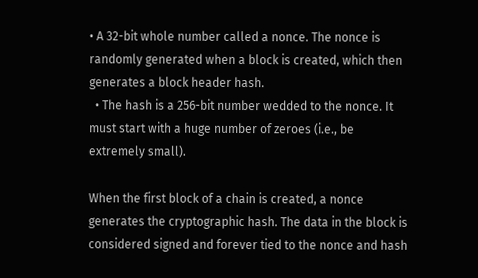• A 32-bit whole number called a nonce. The nonce is randomly generated when a block is created, which then generates a block header hash.
  • The hash is a 256-bit number wedded to the nonce. It must start with a huge number of zeroes (i.e., be extremely small).

When the first block of a chain is created, a nonce generates the cryptographic hash. The data in the block is considered signed and forever tied to the nonce and hash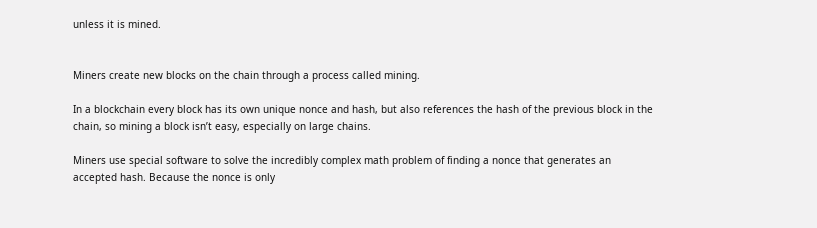unless it is mined.


Miners create new blocks on the chain through a process called mining.

In a blockchain every block has its own unique nonce and hash, but also references the hash of the previous block in the chain, so mining a block isn’t easy, especially on large chains.

Miners use special software to solve the incredibly complex math problem of finding a nonce that generates an accepted hash. Because the nonce is only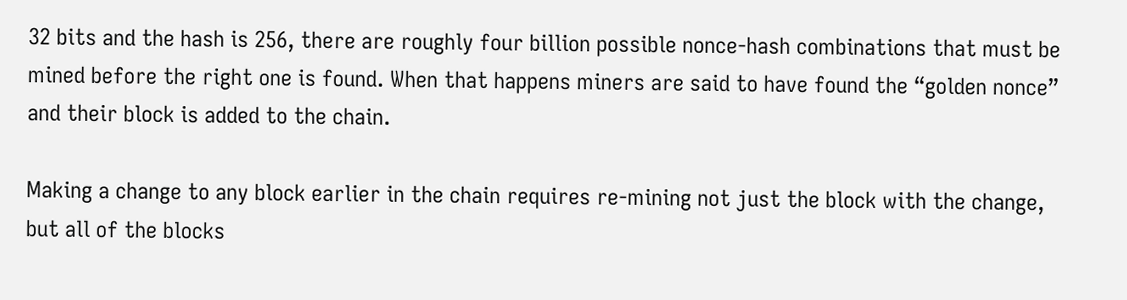32 bits and the hash is 256, there are roughly four billion possible nonce-hash combinations that must be mined before the right one is found. When that happens miners are said to have found the “golden nonce” and their block is added to the chain.

Making a change to any block earlier in the chain requires re-mining not just the block with the change, but all of the blocks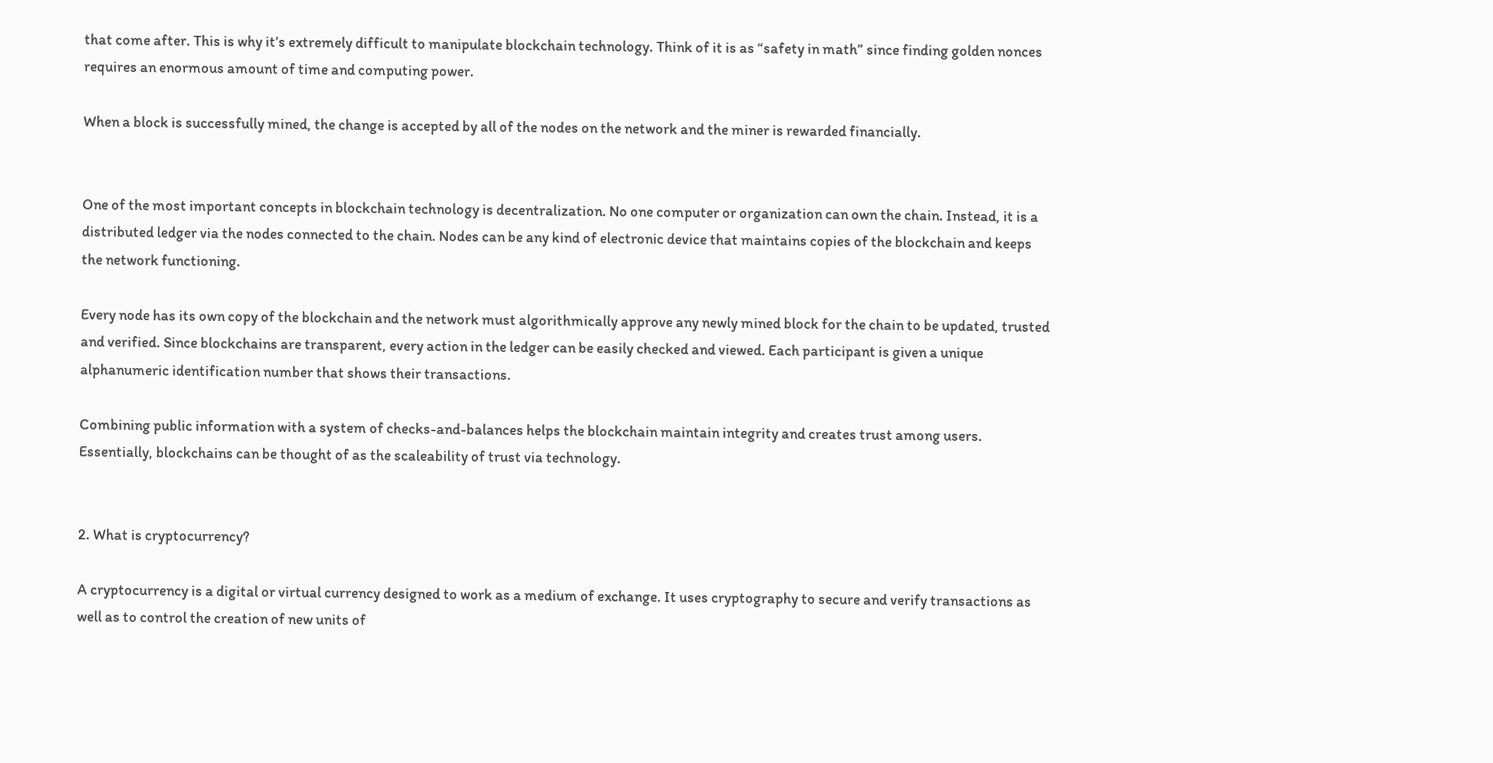that come after. This is why it’s extremely difficult to manipulate blockchain technology. Think of it is as “safety in math” since finding golden nonces requires an enormous amount of time and computing power.

When a block is successfully mined, the change is accepted by all of the nodes on the network and the miner is rewarded financially.


One of the most important concepts in blockchain technology is decentralization. No one computer or organization can own the chain. Instead, it is a distributed ledger via the nodes connected to the chain. Nodes can be any kind of electronic device that maintains copies of the blockchain and keeps the network functioning.

Every node has its own copy of the blockchain and the network must algorithmically approve any newly mined block for the chain to be updated, trusted and verified. Since blockchains are transparent, every action in the ledger can be easily checked and viewed. Each participant is given a unique alphanumeric identification number that shows their transactions.

Combining public information with a system of checks-and-balances helps the blockchain maintain integrity and creates trust among users. Essentially, blockchains can be thought of as the scaleability of trust via technology.


2. What is cryptocurrency?

A cryptocurrency is a digital or virtual currency designed to work as a medium of exchange. It uses cryptography to secure and verify transactions as well as to control the creation of new units of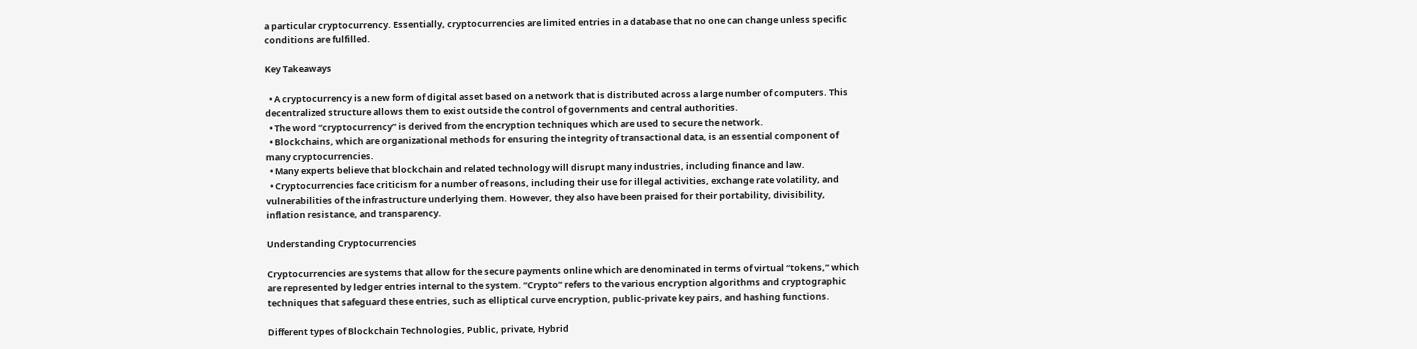a particular cryptocurrency. Essentially, cryptocurrencies are limited entries in a database that no one can change unless specific conditions are fulfilled.

Key Takeaways

  • A cryptocurrency is a new form of digital asset based on a network that is distributed across a large number of computers. This decentralized structure allows them to exist outside the control of governments and central authorities.
  • The word “cryptocurrency” is derived from the encryption techniques which are used to secure the network.
  • Blockchains, which are organizational methods for ensuring the integrity of transactional data, is an essential component of many cryptocurrencies.
  • Many experts believe that blockchain and related technology will disrupt many industries, including finance and law.
  • Cryptocurrencies face criticism for a number of reasons, including their use for illegal activities, exchange rate volatility, and vulnerabilities of the infrastructure underlying them. However, they also have been praised for their portability, divisibility, inflation resistance, and transparency.

Understanding Cryptocurrencies

Cryptocurrencies are systems that allow for the secure payments online which are denominated in terms of virtual “tokens,” which are represented by ledger entries internal to the system. “Crypto” refers to the various encryption algorithms and cryptographic techniques that safeguard these entries, such as elliptical curve encryption, public-private key pairs, and hashing functions.

Different types of Blockchain Technologies, Public, private, Hybrid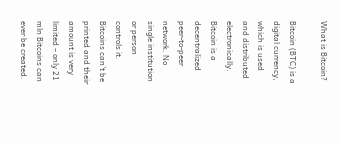What is Bitcoin?

Bitcoin (BTC) is a digital currency, which is used and distributed electronically. Bitcoin is a decentralized peer-to-peer network. No single institution or person controls it. Bitcoins can’t be printed and their amount is very limited – only 21 mln Bitcoins can ever be created.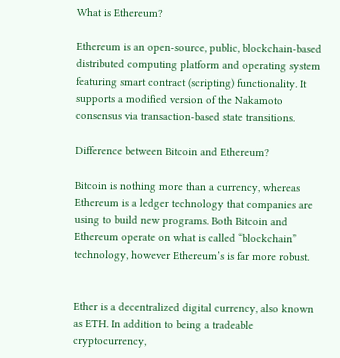What is Ethereum?

Ethereum is an open-source, public, blockchain-based distributed computing platform and operating system featuring smart contract (scripting) functionality. It supports a modified version of the Nakamoto consensus via transaction-based state transitions.

Difference between Bitcoin and Ethereum?

Bitcoin is nothing more than a currency, whereas Ethereum is a ledger technology that companies are using to build new programs. Both Bitcoin and Ethereum operate on what is called “blockchain” technology, however Ethereum’s is far more robust.


Ether is a decentralized digital currency, also known as ETH. In addition to being a tradeable cryptocurrency,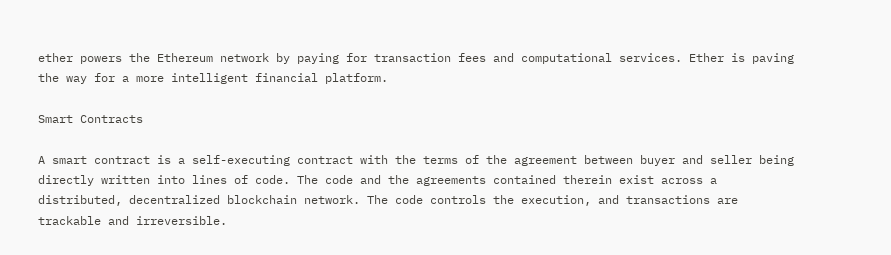ether powers the Ethereum network by paying for transaction fees and computational services. Ether is paving the way for a more intelligent financial platform.

Smart Contracts

A smart contract is a self-executing contract with the terms of the agreement between buyer and seller being directly written into lines of code. The code and the agreements contained therein exist across a distributed, decentralized blockchain network. The code controls the execution, and transactions are trackable and irreversible.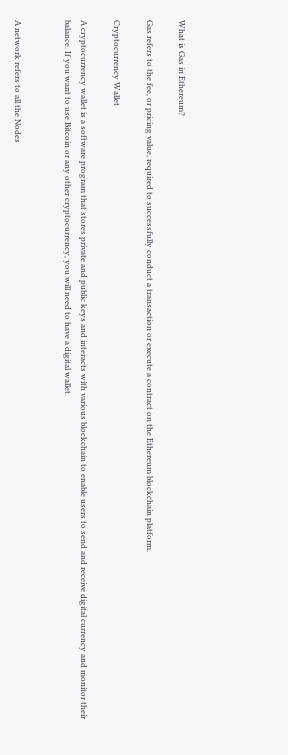What is Gas in Ethereum?

Gas refers to the fee, or pricing value, required to successfully conduct a transaction or execute a contract on the Ethereum blockchain platform.

Cryptocurrency Wallet

A cryptocurrency wallet is a software program that stores private and public keys and interacts with various blockchain to enable users to send and receive digital currency and monitor their balance. If you want to use Bitcoin or any other cryptocurrency, you will need to have a digital wallet.


A network refers to all the Nodes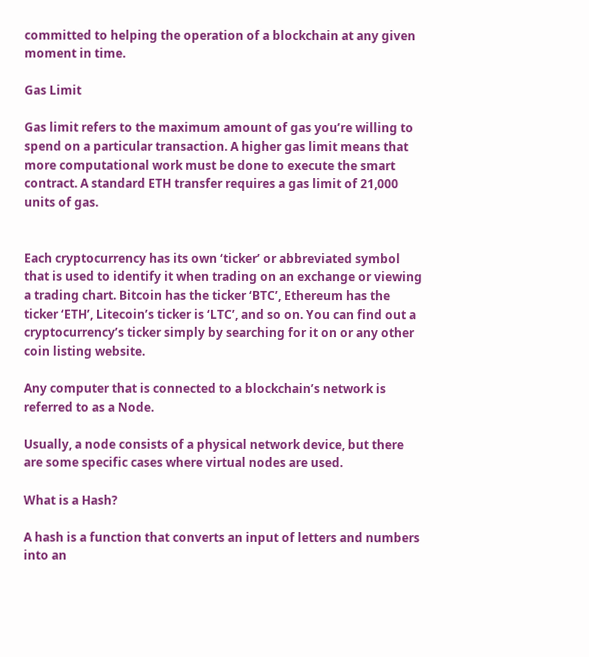committed to helping the operation of a blockchain at any given moment in time.

Gas Limit

Gas limit refers to the maximum amount of gas you’re willing to spend on a particular transaction. A higher gas limit means that more computational work must be done to execute the smart contract. A standard ETH transfer requires a gas limit of 21,000 units of gas.


Each cryptocurrency has its own ‘ticker’ or abbreviated symbol that is used to identify it when trading on an exchange or viewing a trading chart. Bitcoin has the ticker ‘BTC’, Ethereum has the ticker ‘ETH’, Litecoin’s ticker is ‘LTC’, and so on. You can find out a cryptocurrency’s ticker simply by searching for it on or any other coin listing website.

Any computer that is connected to a blockchain’s network is referred to as a Node.

Usually, a node consists of a physical network device, but there are some specific cases where virtual nodes are used.

What is a Hash?

A hash is a function that converts an input of letters and numbers into an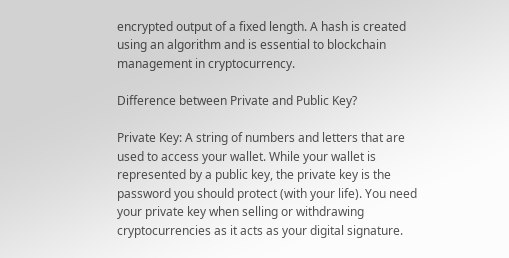encrypted output of a fixed length. A hash is created using an algorithm and is essential to blockchain management in cryptocurrency.

Difference between Private and Public Key?

Private Key: A string of numbers and letters that are used to access your wallet. While your wallet is represented by a public key, the private key is the password you should protect (with your life). You need your private key when selling or withdrawing cryptocurrencies as it acts as your digital signature.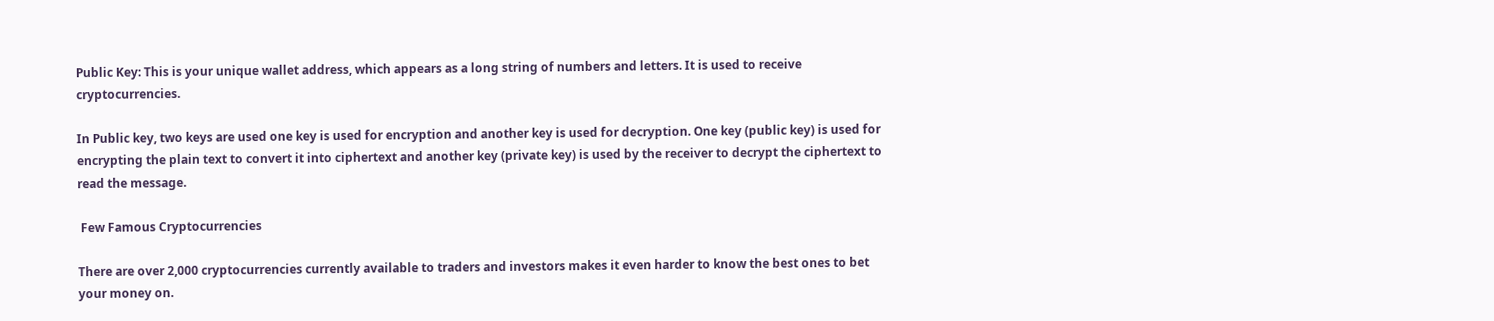Public Key: This is your unique wallet address, which appears as a long string of numbers and letters. It is used to receive cryptocurrencies.

In Public key, two keys are used one key is used for encryption and another key is used for decryption. One key (public key) is used for encrypting the plain text to convert it into ciphertext and another key (private key) is used by the receiver to decrypt the ciphertext to read the message.

 Few Famous Cryptocurrencies

There are over 2,000 cryptocurrencies currently available to traders and investors makes it even harder to know the best ones to bet your money on.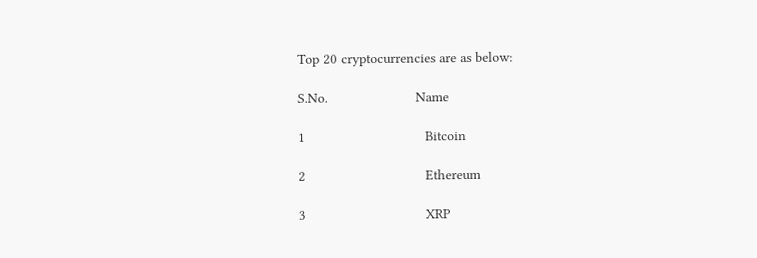Top 20 cryptocurrencies are as below:

S.No.                      Name

1                              Bitcoin

2                              Ethereum

3                              XRP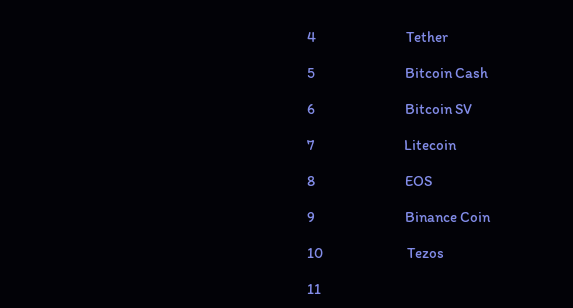4                              Tether

5                              Bitcoin Cash

6                              Bitcoin SV

7                              Litecoin

8                              EOS

9                              Binance Coin

10                            Tezos

11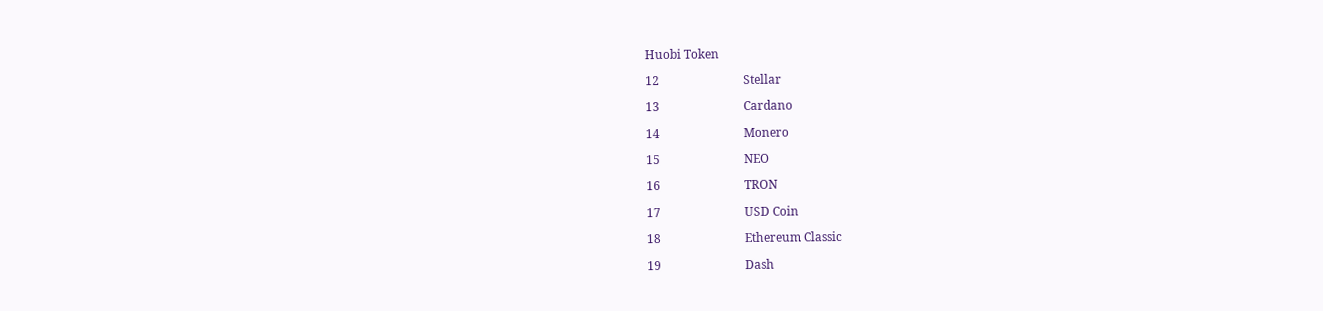Huobi Token

12                            Stellar

13                            Cardano

14                            Monero

15                            NEO

16                            TRON

17                            USD Coin

18                            Ethereum Classic

19                            Dash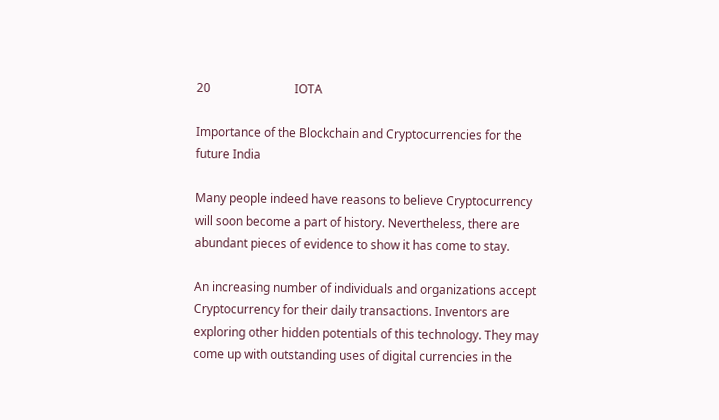20                            IOTA

Importance of the Blockchain and Cryptocurrencies for the future India

Many people indeed have reasons to believe Cryptocurrency will soon become a part of history. Nevertheless, there are abundant pieces of evidence to show it has come to stay.

An increasing number of individuals and organizations accept Cryptocurrency for their daily transactions. Inventors are exploring other hidden potentials of this technology. They may come up with outstanding uses of digital currencies in the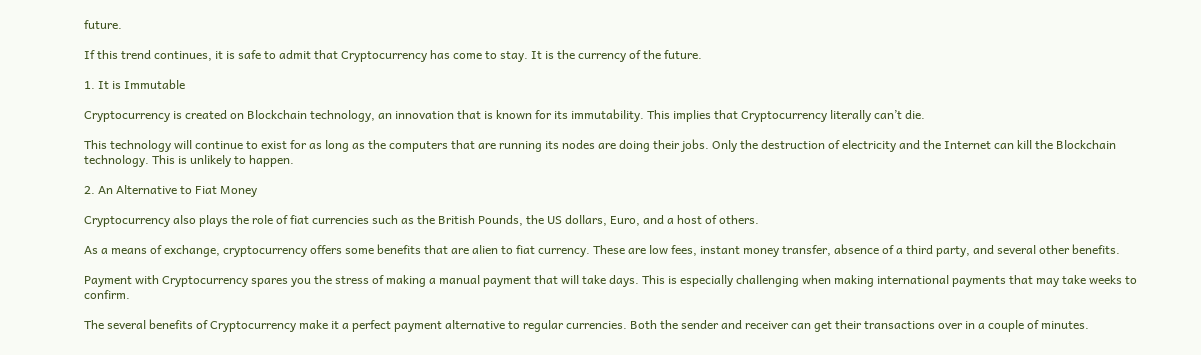future.

If this trend continues, it is safe to admit that Cryptocurrency has come to stay. It is the currency of the future.

1. It is Immutable

Cryptocurrency is created on Blockchain technology, an innovation that is known for its immutability. This implies that Cryptocurrency literally can’t die.

This technology will continue to exist for as long as the computers that are running its nodes are doing their jobs. Only the destruction of electricity and the Internet can kill the Blockchain technology. This is unlikely to happen.

2. An Alternative to Fiat Money

Cryptocurrency also plays the role of fiat currencies such as the British Pounds, the US dollars, Euro, and a host of others.

As a means of exchange, cryptocurrency offers some benefits that are alien to fiat currency. These are low fees, instant money transfer, absence of a third party, and several other benefits.

Payment with Cryptocurrency spares you the stress of making a manual payment that will take days. This is especially challenging when making international payments that may take weeks to confirm.

The several benefits of Cryptocurrency make it a perfect payment alternative to regular currencies. Both the sender and receiver can get their transactions over in a couple of minutes.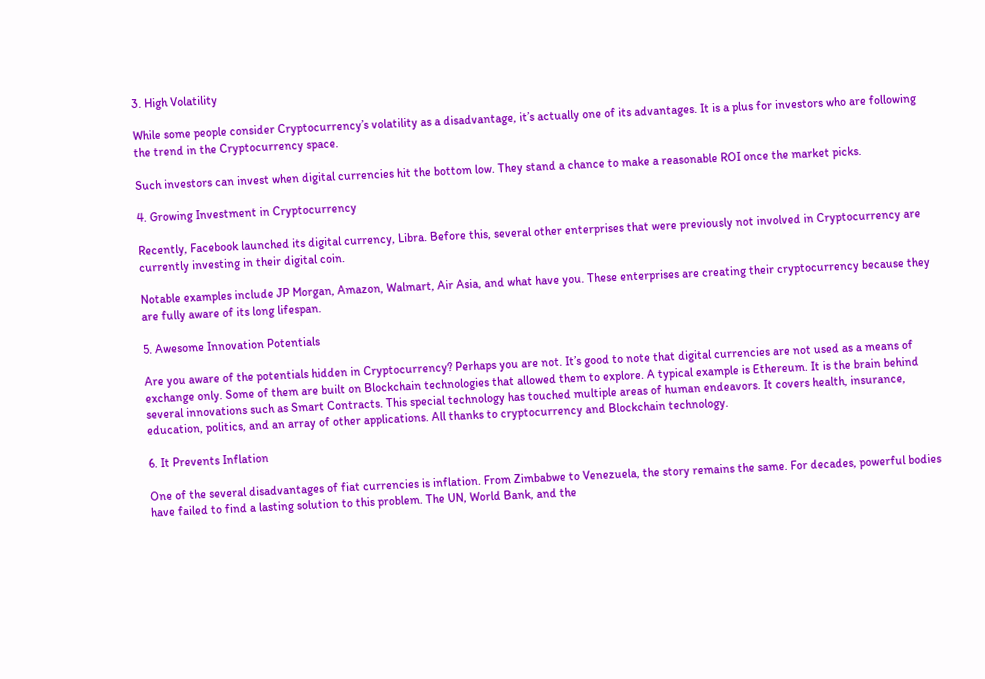3. High Volatility

While some people consider Cryptocurrency’s volatility as a disadvantage, it’s actually one of its advantages. It is a plus for investors who are following the trend in the Cryptocurrency space.

Such investors can invest when digital currencies hit the bottom low. They stand a chance to make a reasonable ROI once the market picks.

4. Growing Investment in Cryptocurrency

Recently, Facebook launched its digital currency, Libra. Before this, several other enterprises that were previously not involved in Cryptocurrency are currently investing in their digital coin.

Notable examples include JP Morgan, Amazon, Walmart, Air Asia, and what have you. These enterprises are creating their cryptocurrency because they are fully aware of its long lifespan.

5. Awesome Innovation Potentials

Are you aware of the potentials hidden in Cryptocurrency? Perhaps you are not. It’s good to note that digital currencies are not used as a means of exchange only. Some of them are built on Blockchain technologies that allowed them to explore. A typical example is Ethereum. It is the brain behind several innovations such as Smart Contracts. This special technology has touched multiple areas of human endeavors. It covers health, insurance, education, politics, and an array of other applications. All thanks to cryptocurrency and Blockchain technology.

6. It Prevents Inflation

One of the several disadvantages of fiat currencies is inflation. From Zimbabwe to Venezuela, the story remains the same. For decades, powerful bodies have failed to find a lasting solution to this problem. The UN, World Bank, and the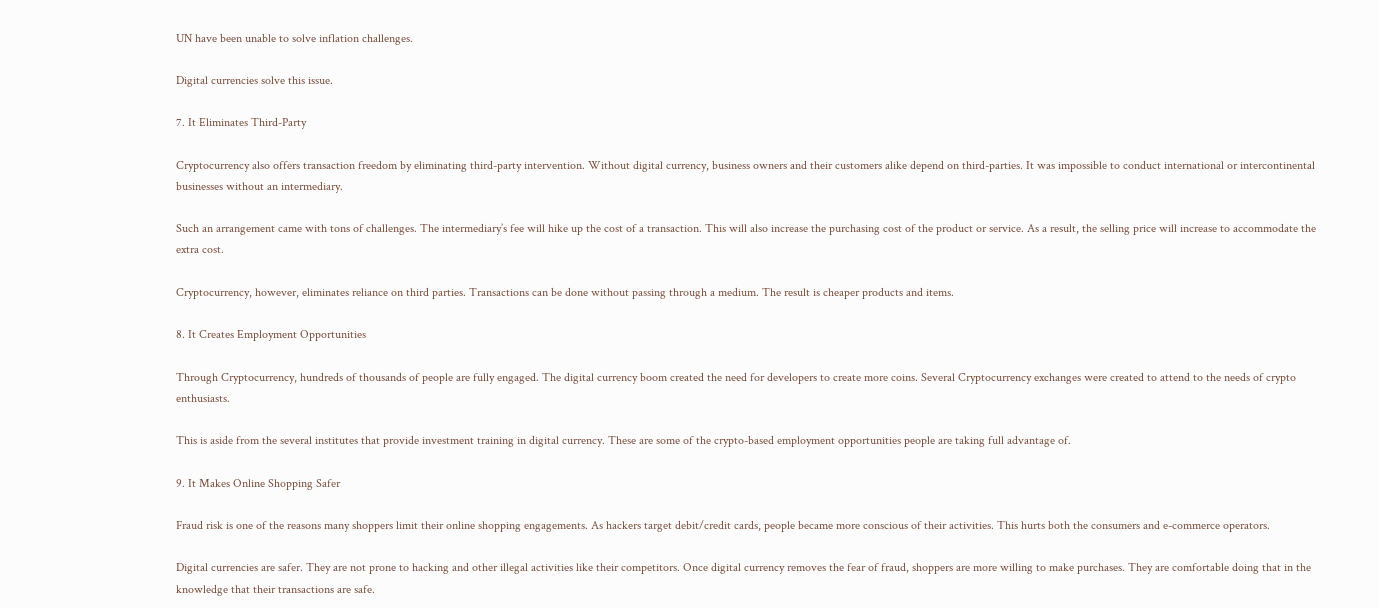UN have been unable to solve inflation challenges.

Digital currencies solve this issue.

7. It Eliminates Third-Party

Cryptocurrency also offers transaction freedom by eliminating third-party intervention. Without digital currency, business owners and their customers alike depend on third-parties. It was impossible to conduct international or intercontinental businesses without an intermediary.

Such an arrangement came with tons of challenges. The intermediary’s fee will hike up the cost of a transaction. This will also increase the purchasing cost of the product or service. As a result, the selling price will increase to accommodate the extra cost.

Cryptocurrency, however, eliminates reliance on third parties. Transactions can be done without passing through a medium. The result is cheaper products and items.

8. It Creates Employment Opportunities

Through Cryptocurrency, hundreds of thousands of people are fully engaged. The digital currency boom created the need for developers to create more coins. Several Cryptocurrency exchanges were created to attend to the needs of crypto enthusiasts.

This is aside from the several institutes that provide investment training in digital currency. These are some of the crypto-based employment opportunities people are taking full advantage of.

9. It Makes Online Shopping Safer

Fraud risk is one of the reasons many shoppers limit their online shopping engagements. As hackers target debit/credit cards, people became more conscious of their activities. This hurts both the consumers and e-commerce operators.

Digital currencies are safer. They are not prone to hacking and other illegal activities like their competitors. Once digital currency removes the fear of fraud, shoppers are more willing to make purchases. They are comfortable doing that in the knowledge that their transactions are safe.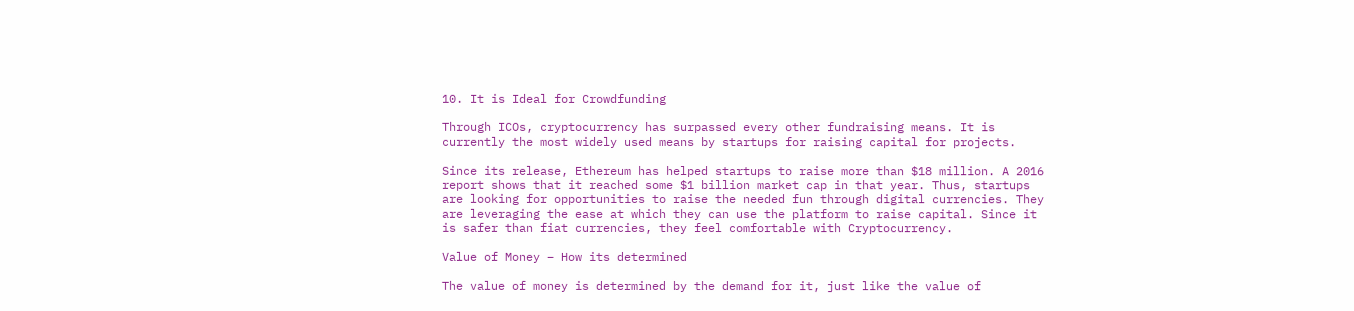10. It is Ideal for Crowdfunding

Through ICOs, cryptocurrency has surpassed every other fundraising means. It is currently the most widely used means by startups for raising capital for projects.

Since its release, Ethereum has helped startups to raise more than $18 million. A 2016 report shows that it reached some $1 billion market cap in that year. Thus, startups are looking for opportunities to raise the needed fun through digital currencies. They are leveraging the ease at which they can use the platform to raise capital. Since it is safer than fiat currencies, they feel comfortable with Cryptocurrency.

Value of Money – How its determined

The value of money is determined by the demand for it, just like the value of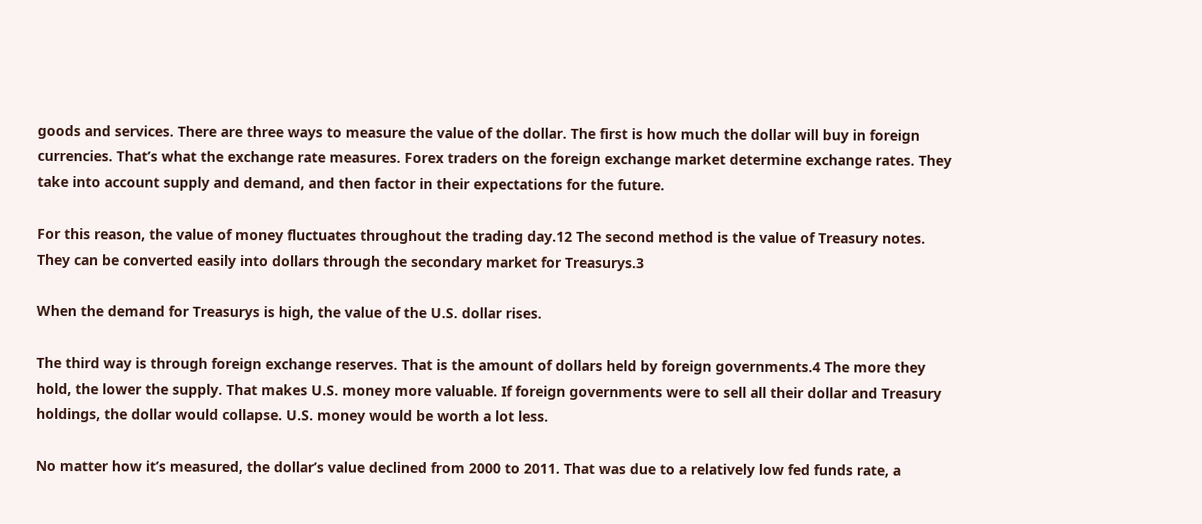goods and services. There are three ways to measure the value of the dollar. The first is how much the dollar will buy in foreign currencies. That’s what the exchange rate measures. Forex traders on the foreign exchange market determine exchange rates. They take into account supply and demand, and then factor in their expectations for the future.

For this reason, the value of money fluctuates throughout the trading day.12 The second method is the value of Treasury notes. They can be converted easily into dollars through the secondary market for Treasurys.3

When the demand for Treasurys is high, the value of the U.S. dollar rises.

The third way is through foreign exchange reserves. That is the amount of dollars held by foreign governments.4 The more they hold, the lower the supply. That makes U.S. money more valuable. If foreign governments were to sell all their dollar and Treasury holdings, the dollar would collapse. U.S. money would be worth a lot less.

No matter how it’s measured, the dollar’s value declined from 2000 to 2011. That was due to a relatively low fed funds rate, a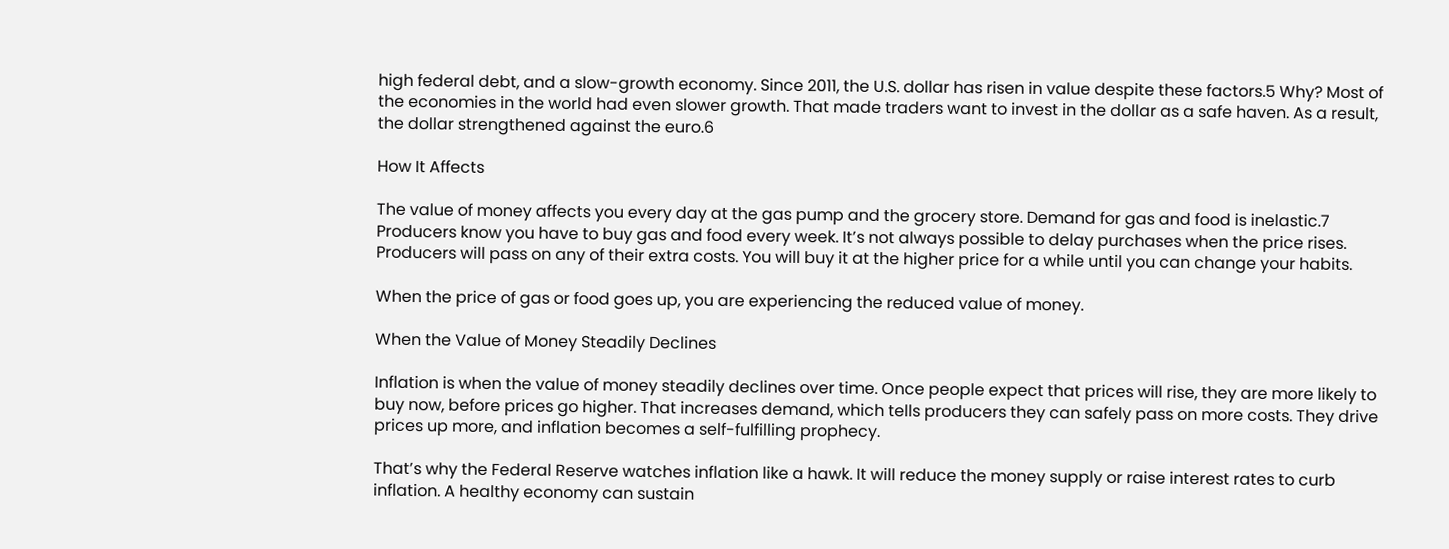high federal debt, and a slow-growth economy. Since 2011, the U.S. dollar has risen in value despite these factors.5 Why? Most of the economies in the world had even slower growth. That made traders want to invest in the dollar as a safe haven. As a result, the dollar strengthened against the euro.6

How It Affects

The value of money affects you every day at the gas pump and the grocery store. Demand for gas and food is inelastic.7 Producers know you have to buy gas and food every week. It’s not always possible to delay purchases when the price rises. Producers will pass on any of their extra costs. You will buy it at the higher price for a while until you can change your habits.

When the price of gas or food goes up, you are experiencing the reduced value of money.

When the Value of Money Steadily Declines

Inflation is when the value of money steadily declines over time. Once people expect that prices will rise, they are more likely to buy now, before prices go higher. That increases demand, which tells producers they can safely pass on more costs. They drive prices up more, and inflation becomes a self-fulfilling prophecy.

That’s why the Federal Reserve watches inflation like a hawk. It will reduce the money supply or raise interest rates to curb inflation. A healthy economy can sustain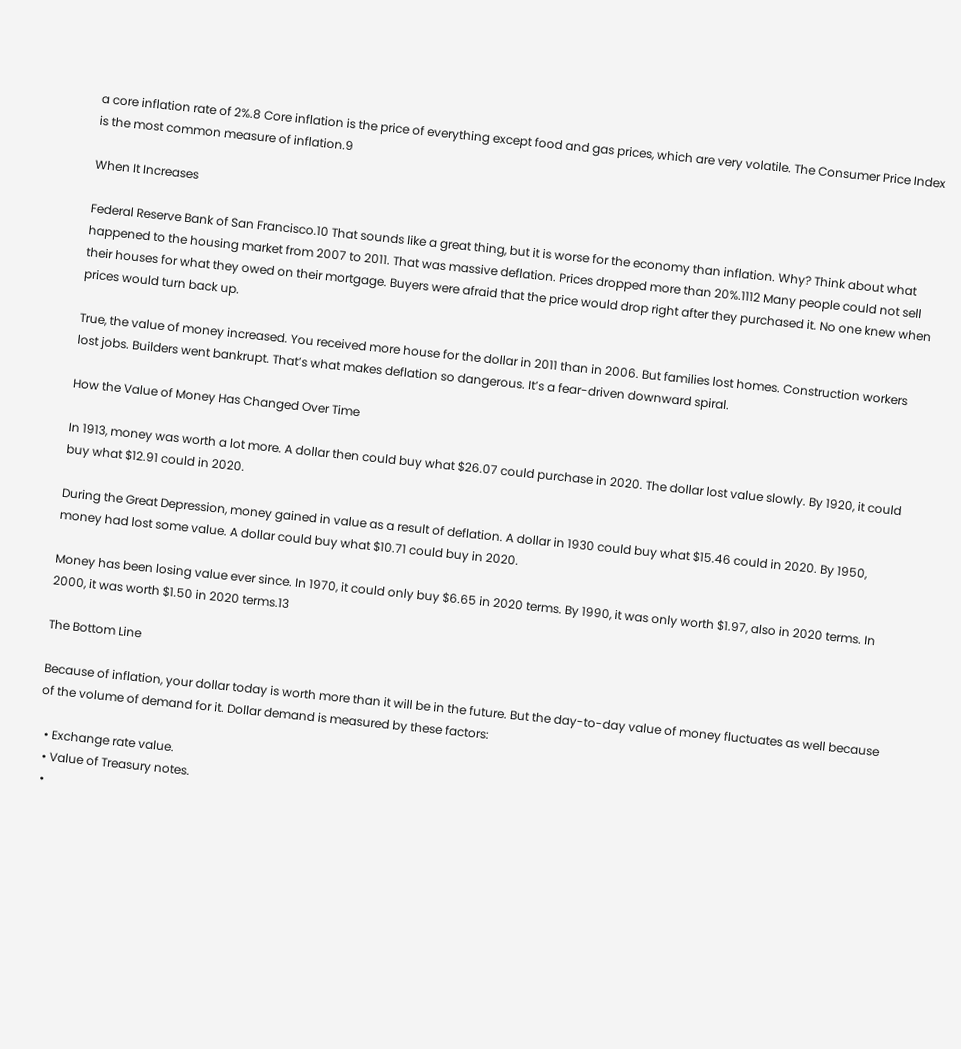a core inflation rate of 2%.8 Core inflation is the price of everything except food and gas prices, which are very volatile. The Consumer Price Index is the most common measure of inflation.9

When It Increases

Federal Reserve Bank of San Francisco.10 That sounds like a great thing, but it is worse for the economy than inflation. Why? Think about what happened to the housing market from 2007 to 2011. That was massive deflation. Prices dropped more than 20%.1112 Many people could not sell their houses for what they owed on their mortgage. Buyers were afraid that the price would drop right after they purchased it. No one knew when prices would turn back up.

True, the value of money increased. You received more house for the dollar in 2011 than in 2006. But families lost homes. Construction workers lost jobs. Builders went bankrupt. That’s what makes deflation so dangerous. It’s a fear-driven downward spiral.

How the Value of Money Has Changed Over Time

In 1913, money was worth a lot more. A dollar then could buy what $26.07 could purchase in 2020. The dollar lost value slowly. By 1920, it could buy what $12.91 could in 2020.

During the Great Depression, money gained in value as a result of deflation. A dollar in 1930 could buy what $15.46 could in 2020. By 1950, money had lost some value. A dollar could buy what $10.71 could buy in 2020.

Money has been losing value ever since. In 1970, it could only buy $6.65 in 2020 terms. By 1990, it was only worth $1.97, also in 2020 terms. In 2000, it was worth $1.50 in 2020 terms.13

The Bottom Line

Because of inflation, your dollar today is worth more than it will be in the future. But the day-to-day value of money fluctuates as well because of the volume of demand for it. Dollar demand is measured by these factors:

  • Exchange rate value.
  • Value of Treasury notes.
  •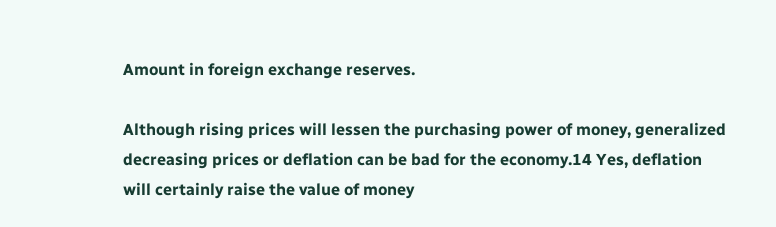Amount in foreign exchange reserves.

Although rising prices will lessen the purchasing power of money, generalized decreasing prices or deflation can be bad for the economy.14 Yes, deflation will certainly raise the value of money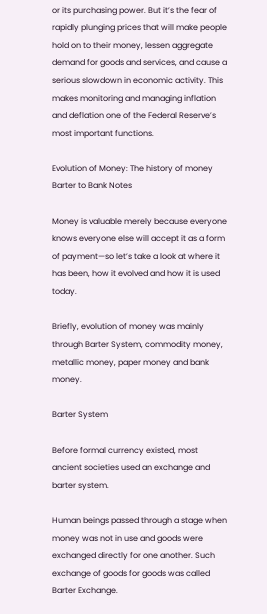or its purchasing power. But it’s the fear of rapidly plunging prices that will make people hold on to their money, lessen aggregate demand for goods and services, and cause a serious slowdown in economic activity. This makes monitoring and managing inflation and deflation one of the Federal Reserve’s most important functions.

Evolution of Money: The history of money Barter to Bank Notes

Money is valuable merely because everyone knows everyone else will accept it as a form of payment—so let’s take a look at where it has been, how it evolved and how it is used today.

Briefly, evolution of money was mainly through Barter System, commodity money, metallic money, paper money and bank money.

Barter System

Before formal currency existed, most ancient societies used an exchange and barter system.

Human beings passed through a stage when money was not in use and goods were exchanged directly for one another. Such exchange of goods for goods was called Barter Exchange.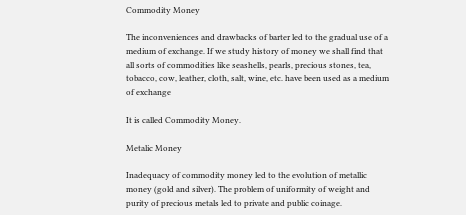Commodity Money

The inconveniences and drawbacks of barter led to the gradual use of a medium of exchange. If we study history of money we shall find that all sorts of commodities like seashells, pearls, precious stones, tea, tobacco, cow, leather, cloth, salt, wine, etc. have been used as a medium of exchange

It is called Commodity Money.

Metalic Money

Inadequacy of commodity money led to the evolution of metallic money (gold and silver). The problem of uniformity of weight and purity of precious metals led to private and public coinage.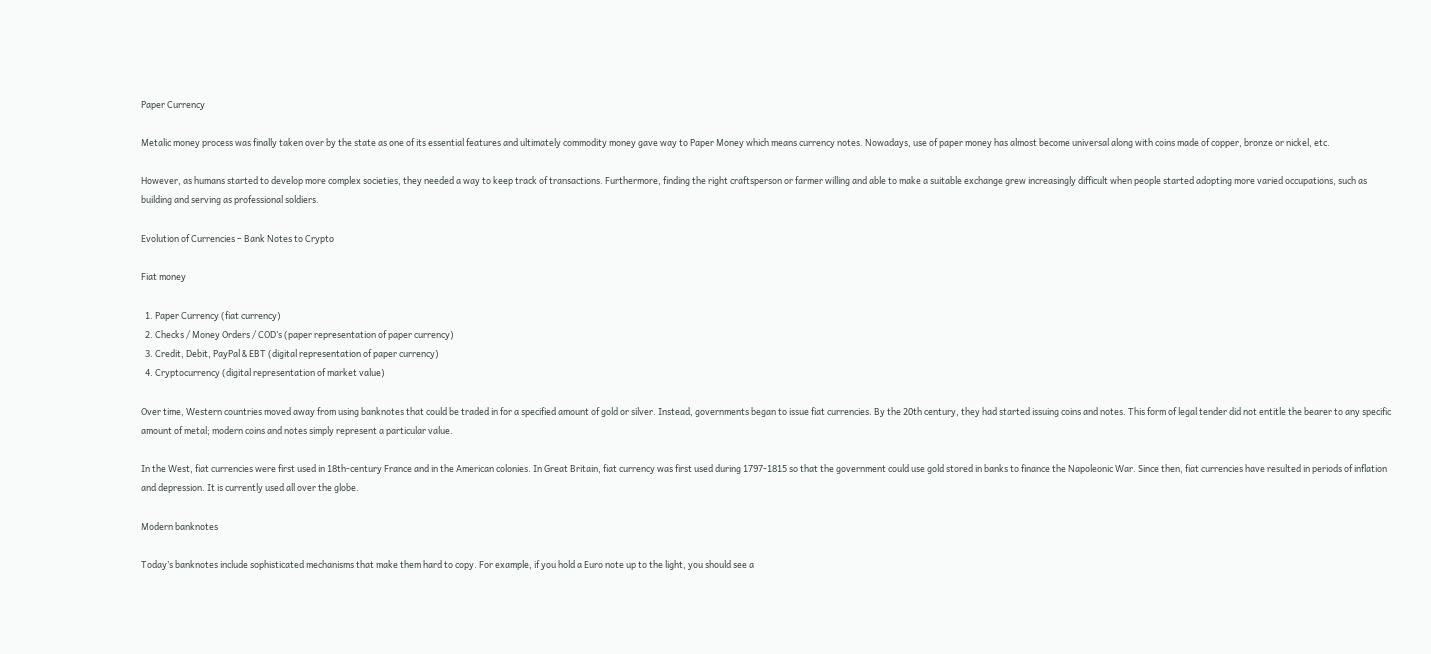Paper Currency

Metalic money process was finally taken over by the state as one of its essential features and ultimately commodity money gave way to Paper Money which means currency notes. Nowadays, use of paper money has almost become universal along with coins made of copper, bronze or nickel, etc.

However, as humans started to develop more complex societies, they needed a way to keep track of transactions. Furthermore, finding the right craftsperson or farmer willing and able to make a suitable exchange grew increasingly difficult when people started adopting more varied occupations, such as building and serving as professional soldiers.

Evolution of Currencies – Bank Notes to Crypto

Fiat money

  1. Paper Currency (fiat currency)
  2. Checks / Money Orders / COD’s (paper representation of paper currency)
  3. Credit, Debit, PayPal & EBT (digital representation of paper currency)
  4. Cryptocurrency (digital representation of market value)

Over time, Western countries moved away from using banknotes that could be traded in for a specified amount of gold or silver. Instead, governments began to issue fiat currencies. By the 20th century, they had started issuing coins and notes. This form of legal tender did not entitle the bearer to any specific amount of metal; modern coins and notes simply represent a particular value.

In the West, fiat currencies were first used in 18th-century France and in the American colonies. In Great Britain, fiat currency was first used during 1797-1815 so that the government could use gold stored in banks to finance the Napoleonic War. Since then, fiat currencies have resulted in periods of inflation and depression. It is currently used all over the globe.

Modern banknotes

Today’s banknotes include sophisticated mechanisms that make them hard to copy. For example, if you hold a Euro note up to the light, you should see a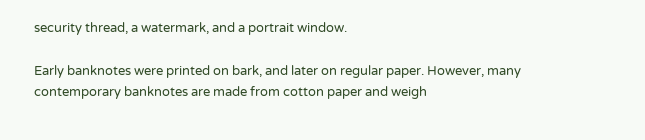security thread, a watermark, and a portrait window.

Early banknotes were printed on bark, and later on regular paper. However, many contemporary banknotes are made from cotton paper and weigh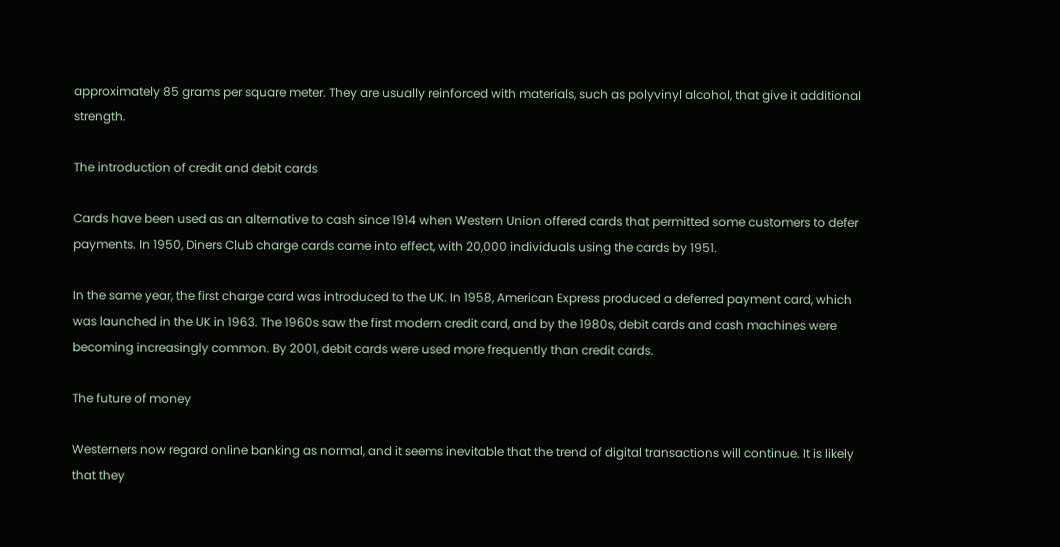approximately 85 grams per square meter. They are usually reinforced with materials, such as polyvinyl alcohol, that give it additional strength.

The introduction of credit and debit cards

Cards have been used as an alternative to cash since 1914 when Western Union offered cards that permitted some customers to defer payments. In 1950, Diners Club charge cards came into effect, with 20,000 individuals using the cards by 1951.

In the same year, the first charge card was introduced to the UK. In 1958, American Express produced a deferred payment card, which was launched in the UK in 1963. The 1960s saw the first modern credit card, and by the 1980s, debit cards and cash machines were becoming increasingly common. By 2001, debit cards were used more frequently than credit cards.

The future of money

Westerners now regard online banking as normal, and it seems inevitable that the trend of digital transactions will continue. It is likely that they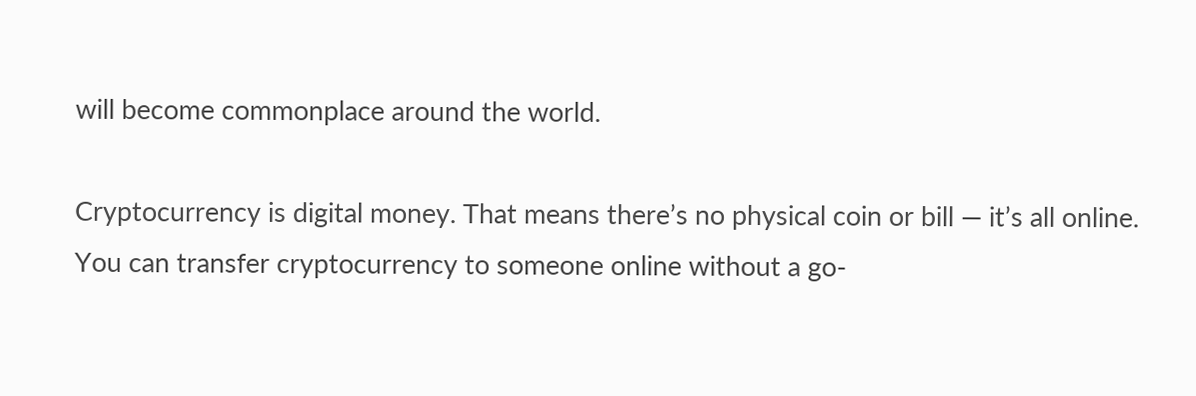will become commonplace around the world.

Cryptocurrency is digital money. That means there’s no physical coin or bill — it’s all online. You can transfer cryptocurrency to someone online without a go-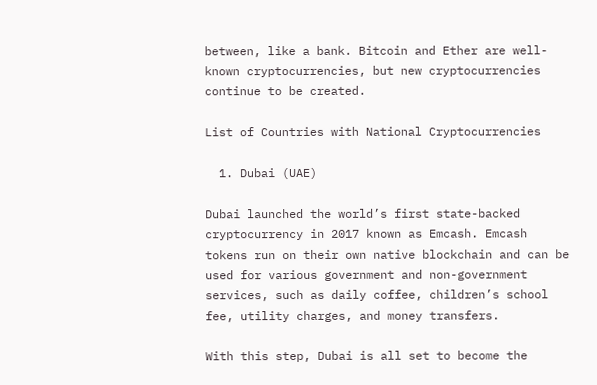between, like a bank. Bitcoin and Ether are well-known cryptocurrencies, but new cryptocurrencies continue to be created.

List of Countries with National Cryptocurrencies

  1. Dubai (UAE)

Dubai launched the world’s first state-backed cryptocurrency in 2017 known as Emcash. Emcash tokens run on their own native blockchain and can be used for various government and non-government services, such as daily coffee, children’s school fee, utility charges, and money transfers.

With this step, Dubai is all set to become the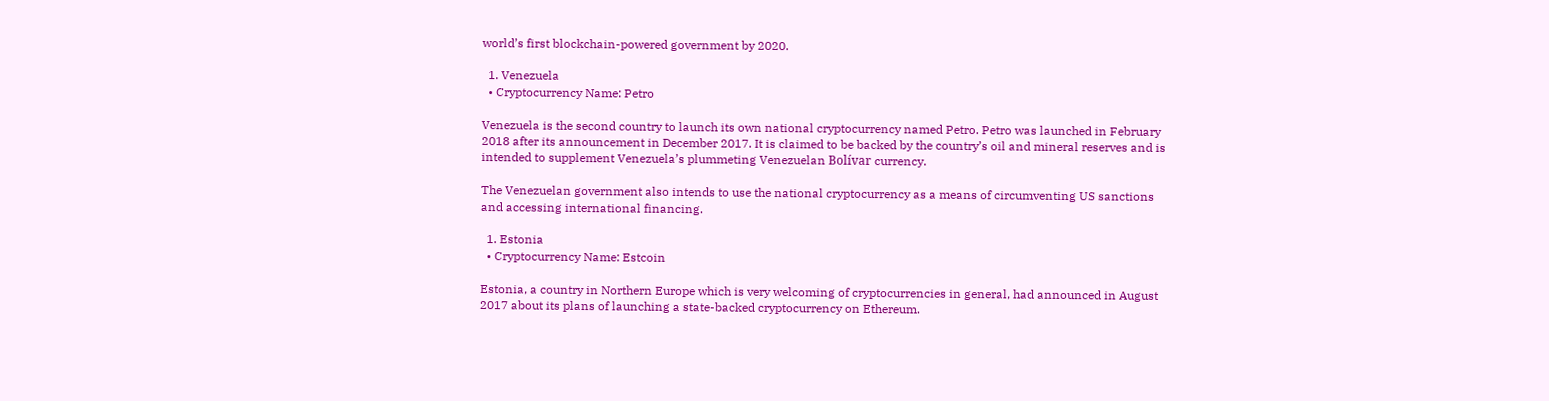world’s first blockchain-powered government by 2020.

  1. Venezuela
  • Cryptocurrency Name: Petro

Venezuela is the second country to launch its own national cryptocurrency named Petro. Petro was launched in February 2018 after its announcement in December 2017. It is claimed to be backed by the country’s oil and mineral reserves and is intended to supplement Venezuela’s plummeting Venezuelan Bolívar currency.

The Venezuelan government also intends to use the national cryptocurrency as a means of circumventing US sanctions and accessing international financing.

  1. Estonia
  • Cryptocurrency Name: Estcoin

Estonia, a country in Northern Europe which is very welcoming of cryptocurrencies in general, had announced in August 2017 about its plans of launching a state-backed cryptocurrency on Ethereum.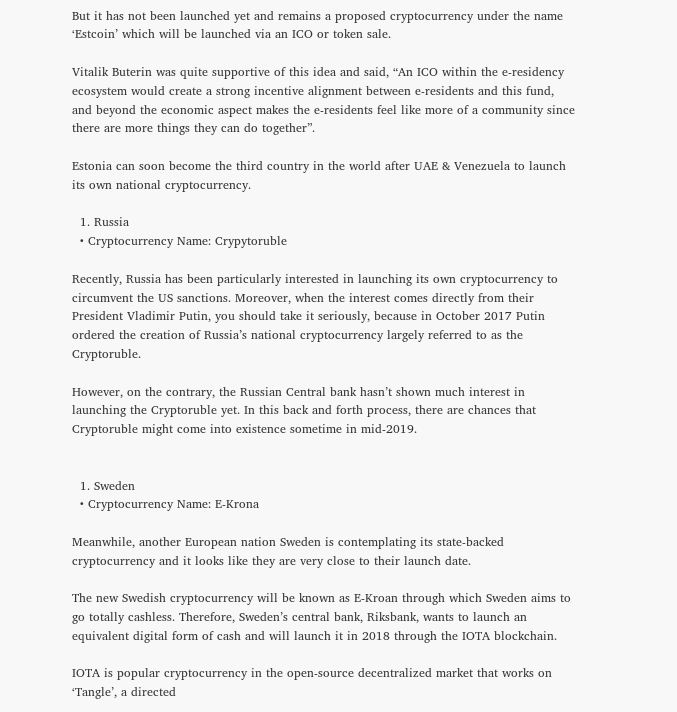But it has not been launched yet and remains a proposed cryptocurrency under the name ‘Estcoin’ which will be launched via an ICO or token sale.

Vitalik Buterin was quite supportive of this idea and said, “An ICO within the e-residency ecosystem would create a strong incentive alignment between e-residents and this fund, and beyond the economic aspect makes the e-residents feel like more of a community since there are more things they can do together”.

Estonia can soon become the third country in the world after UAE & Venezuela to launch its own national cryptocurrency.

  1. Russia
  • Cryptocurrency Name: Crypytoruble

Recently, Russia has been particularly interested in launching its own cryptocurrency to circumvent the US sanctions. Moreover, when the interest comes directly from their President Vladimir Putin, you should take it seriously, because in October 2017 Putin ordered the creation of Russia’s national cryptocurrency largely referred to as the Cryptoruble.

However, on the contrary, the Russian Central bank hasn’t shown much interest in launching the Cryptoruble yet. In this back and forth process, there are chances that Cryptoruble might come into existence sometime in mid-2019.


  1. Sweden
  • Cryptocurrency Name: E-Krona

Meanwhile, another European nation Sweden is contemplating its state-backed cryptocurrency and it looks like they are very close to their launch date.

The new Swedish cryptocurrency will be known as E-Kroan through which Sweden aims to go totally cashless. Therefore, Sweden’s central bank, Riksbank, wants to launch an equivalent digital form of cash and will launch it in 2018 through the IOTA blockchain.

IOTA is popular cryptocurrency in the open-source decentralized market that works on ‘Tangle’, a directed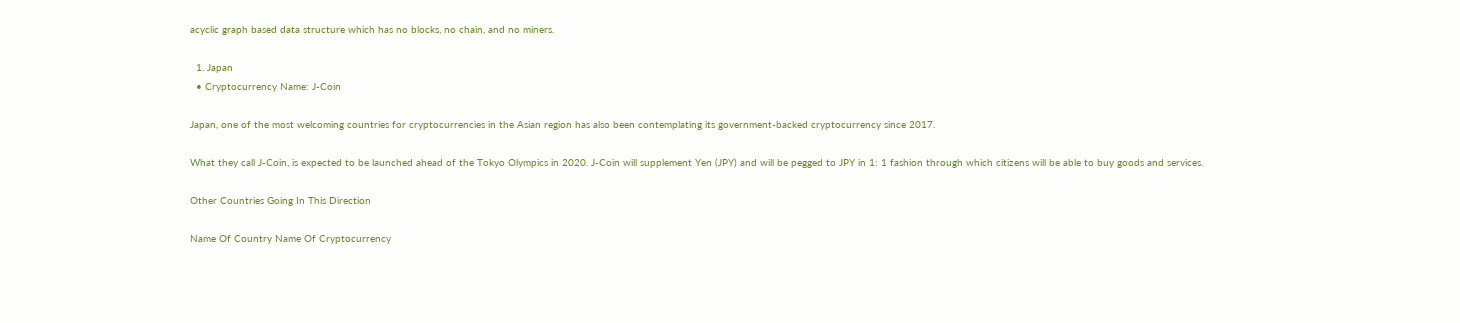acyclic graph based data structure which has no blocks, no chain, and no miners.

  1. Japan
  • Cryptocurrency Name: J-Coin

Japan, one of the most welcoming countries for cryptocurrencies in the Asian region has also been contemplating its government-backed cryptocurrency since 2017.

What they call J-Coin, is expected to be launched ahead of the Tokyo Olympics in 2020. J-Coin will supplement Yen (JPY) and will be pegged to JPY in 1: 1 fashion through which citizens will be able to buy goods and services.

Other Countries Going In This Direction

Name Of Country Name Of Cryptocurrency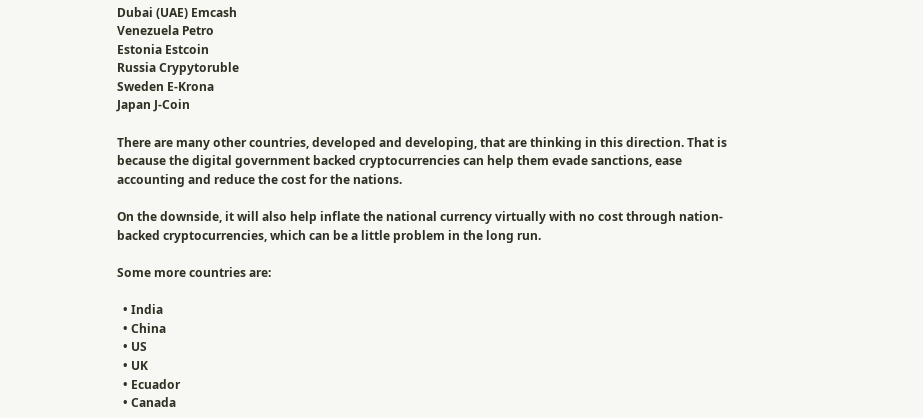Dubai (UAE) Emcash
Venezuela Petro
Estonia Estcoin
Russia Crypytoruble
Sweden E-Krona
Japan J-Coin

There are many other countries, developed and developing, that are thinking in this direction. That is because the digital government backed cryptocurrencies can help them evade sanctions, ease accounting and reduce the cost for the nations.

On the downside, it will also help inflate the national currency virtually with no cost through nation-backed cryptocurrencies, which can be a little problem in the long run.

Some more countries are:

  • India
  • China
  • US
  • UK
  • Ecuador
  • Canada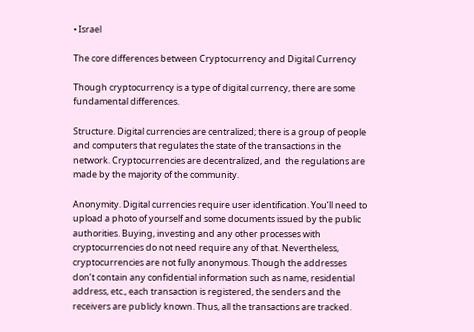• Israel

The core differences between Cryptocurrency and Digital Currency

Though cryptocurrency is a type of digital currency, there are some fundamental differences.

Structure. Digital currencies are centralized; there is a group of people and computers that regulates the state of the transactions in the network. Cryptocurrencies are decentralized, and  the regulations are made by the majority of the community.

Anonymity. Digital currencies require user identification. You’ll need to upload a photo of yourself and some documents issued by the public authorities. Buying, investing and any other processes with cryptocurrencies do not need require any of that. Nevertheless, cryptocurrencies are not fully anonymous. Though the addresses don’t contain any confidential information such as name, residential address, etc., each transaction is registered, the senders and the receivers are publicly known. Thus, all the transactions are tracked.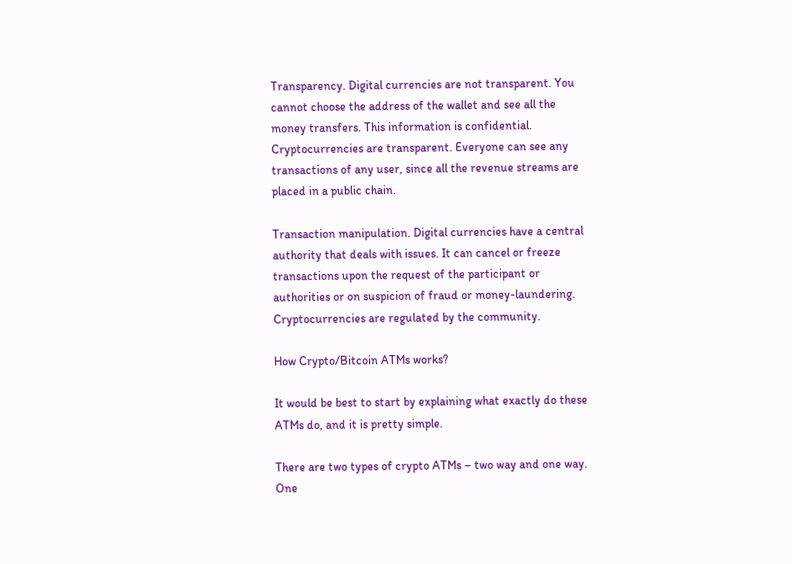Transparency. Digital currencies are not transparent. You cannot choose the address of the wallet and see all the money transfers. This information is confidential. Cryptocurrencies are transparent. Everyone can see any transactions of any user, since all the revenue streams are placed in a public chain.

Transaction manipulation. Digital currencies have a central authority that deals with issues. It can cancel or freeze transactions upon the request of the participant or authorities or on suspicion of fraud or money-laundering. Cryptocurrencies are regulated by the community.

How Crypto/Bitcoin ATMs works?

It would be best to start by explaining what exactly do these ATMs do, and it is pretty simple.

There are two types of crypto ATMs – two way and one way. One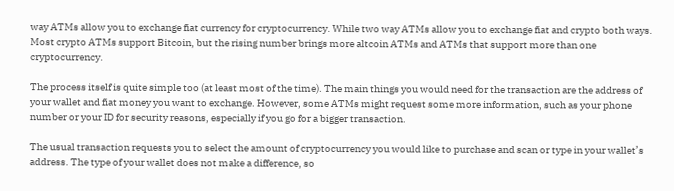way ATMs allow you to exchange fiat currency for cryptocurrency. While two way ATMs allow you to exchange fiat and crypto both ways. Most crypto ATMs support Bitcoin, but the rising number brings more altcoin ATMs and ATMs that support more than one cryptocurrency.

The process itself is quite simple too (at least most of the time). The main things you would need for the transaction are the address of your wallet and fiat money you want to exchange. However, some ATMs might request some more information, such as your phone number or your ID for security reasons, especially if you go for a bigger transaction.

The usual transaction requests you to select the amount of cryptocurrency you would like to purchase and scan or type in your wallet’s address. The type of your wallet does not make a difference, so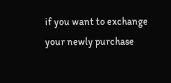if you want to exchange your newly purchase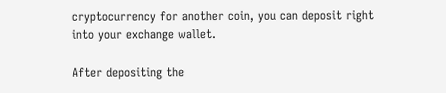cryptocurrency for another coin, you can deposit right into your exchange wallet.

After depositing the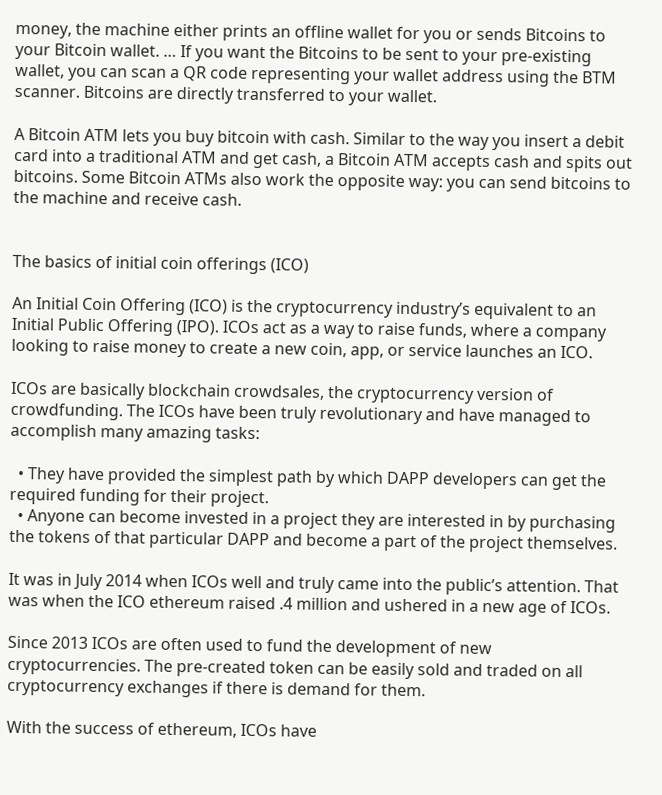money, the machine either prints an offline wallet for you or sends Bitcoins to your Bitcoin wallet. … If you want the Bitcoins to be sent to your pre-existing wallet, you can scan a QR code representing your wallet address using the BTM scanner. Bitcoins are directly transferred to your wallet.

A Bitcoin ATM lets you buy bitcoin with cash. Similar to the way you insert a debit card into a traditional ATM and get cash, a Bitcoin ATM accepts cash and spits out bitcoins. Some Bitcoin ATMs also work the opposite way: you can send bitcoins to the machine and receive cash.


The basics of initial coin offerings (ICO)

An Initial Coin Offering (ICO) is the cryptocurrency industry’s equivalent to an Initial Public Offering (IPO). ICOs act as a way to raise funds, where a company looking to raise money to create a new coin, app, or service launches an ICO.

ICOs are basically blockchain crowdsales, the cryptocurrency version of crowdfunding. The ICOs have been truly revolutionary and have managed to accomplish many amazing tasks:

  • They have provided the simplest path by which DAPP developers can get the required funding for their project.
  • Anyone can become invested in a project they are interested in by purchasing the tokens of that particular DAPP and become a part of the project themselves.

It was in July 2014 when ICOs well and truly came into the public’s attention. That was when the ICO ethereum raised .4 million and ushered in a new age of ICOs.

Since 2013 ICOs are often used to fund the development of new cryptocurrencies. The pre-created token can be easily sold and traded on all cryptocurrency exchanges if there is demand for them.

With the success of ethereum, ICOs have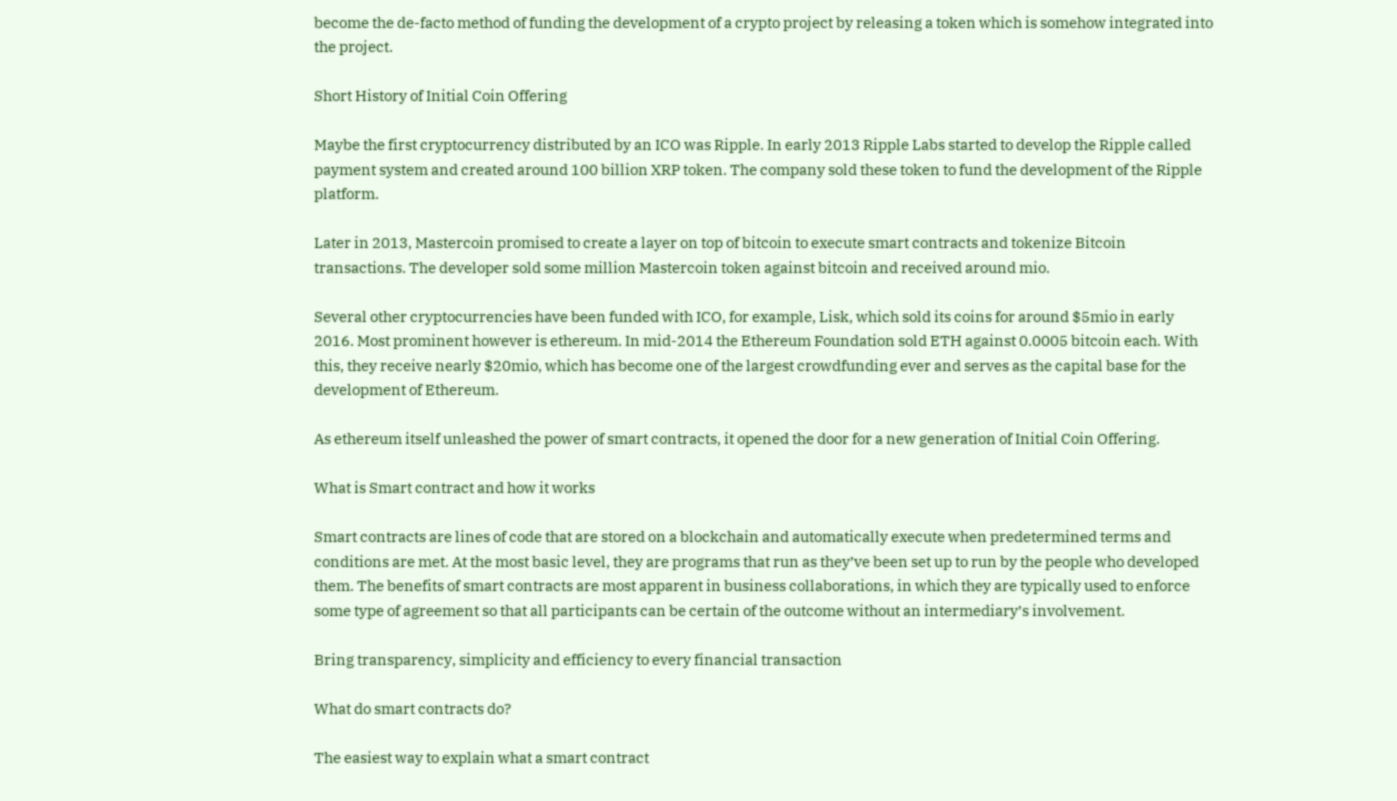become the de-facto method of funding the development of a crypto project by releasing a token which is somehow integrated into the project.

Short History of Initial Coin Offering

Maybe the first cryptocurrency distributed by an ICO was Ripple. In early 2013 Ripple Labs started to develop the Ripple called payment system and created around 100 billion XRP token. The company sold these token to fund the development of the Ripple platform.

Later in 2013, Mastercoin promised to create a layer on top of bitcoin to execute smart contracts and tokenize Bitcoin transactions. The developer sold some million Mastercoin token against bitcoin and received around mio.

Several other cryptocurrencies have been funded with ICO, for example, Lisk, which sold its coins for around $5mio in early 2016. Most prominent however is ethereum. In mid-2014 the Ethereum Foundation sold ETH against 0.0005 bitcoin each. With this, they receive nearly $20mio, which has become one of the largest crowdfunding ever and serves as the capital base for the development of Ethereum.

As ethereum itself unleashed the power of smart contracts, it opened the door for a new generation of Initial Coin Offering.

What is Smart contract and how it works

Smart contracts are lines of code that are stored on a blockchain and automatically execute when predetermined terms and conditions are met. At the most basic level, they are programs that run as they’ve been set up to run by the people who developed them. The benefits of smart contracts are most apparent in business collaborations, in which they are typically used to enforce some type of agreement so that all participants can be certain of the outcome without an intermediary’s involvement.

Bring transparency, simplicity and efficiency to every financial transaction

What do smart contracts do?

The easiest way to explain what a smart contract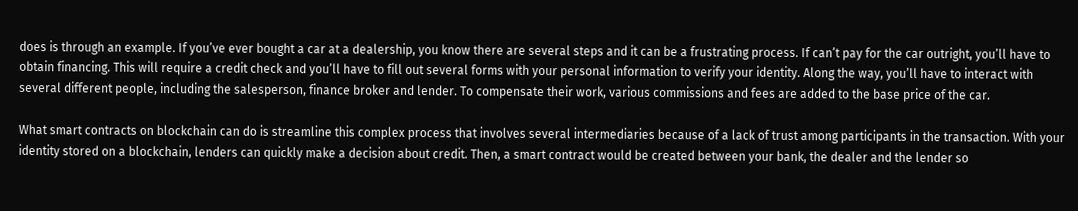does is through an example. If you’ve ever bought a car at a dealership, you know there are several steps and it can be a frustrating process. If can’t pay for the car outright, you’ll have to obtain financing. This will require a credit check and you’ll have to fill out several forms with your personal information to verify your identity. Along the way, you’ll have to interact with several different people, including the salesperson, finance broker and lender. To compensate their work, various commissions and fees are added to the base price of the car.

What smart contracts on blockchain can do is streamline this complex process that involves several intermediaries because of a lack of trust among participants in the transaction. With your identity stored on a blockchain, lenders can quickly make a decision about credit. Then, a smart contract would be created between your bank, the dealer and the lender so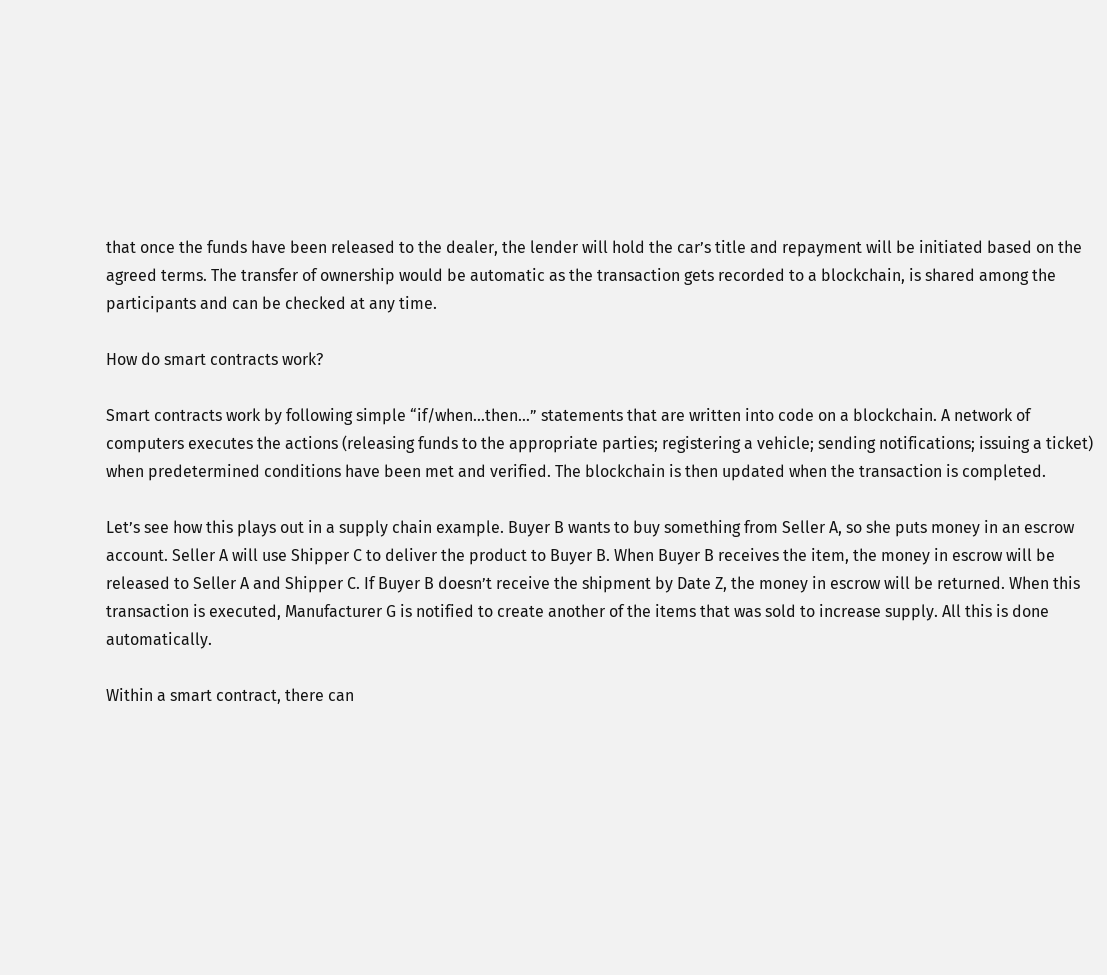that once the funds have been released to the dealer, the lender will hold the car’s title and repayment will be initiated based on the agreed terms. The transfer of ownership would be automatic as the transaction gets recorded to a blockchain, is shared among the participants and can be checked at any time.

How do smart contracts work?

Smart contracts work by following simple “if/when…then…” statements that are written into code on a blockchain. A network of computers executes the actions (releasing funds to the appropriate parties; registering a vehicle; sending notifications; issuing a ticket) when predetermined conditions have been met and verified. The blockchain is then updated when the transaction is completed.

Let’s see how this plays out in a supply chain example. Buyer B wants to buy something from Seller A, so she puts money in an escrow account. Seller A will use Shipper C to deliver the product to Buyer B. When Buyer B receives the item, the money in escrow will be released to Seller A and Shipper C. If Buyer B doesn’t receive the shipment by Date Z, the money in escrow will be returned. When this transaction is executed, Manufacturer G is notified to create another of the items that was sold to increase supply. All this is done automatically.

Within a smart contract, there can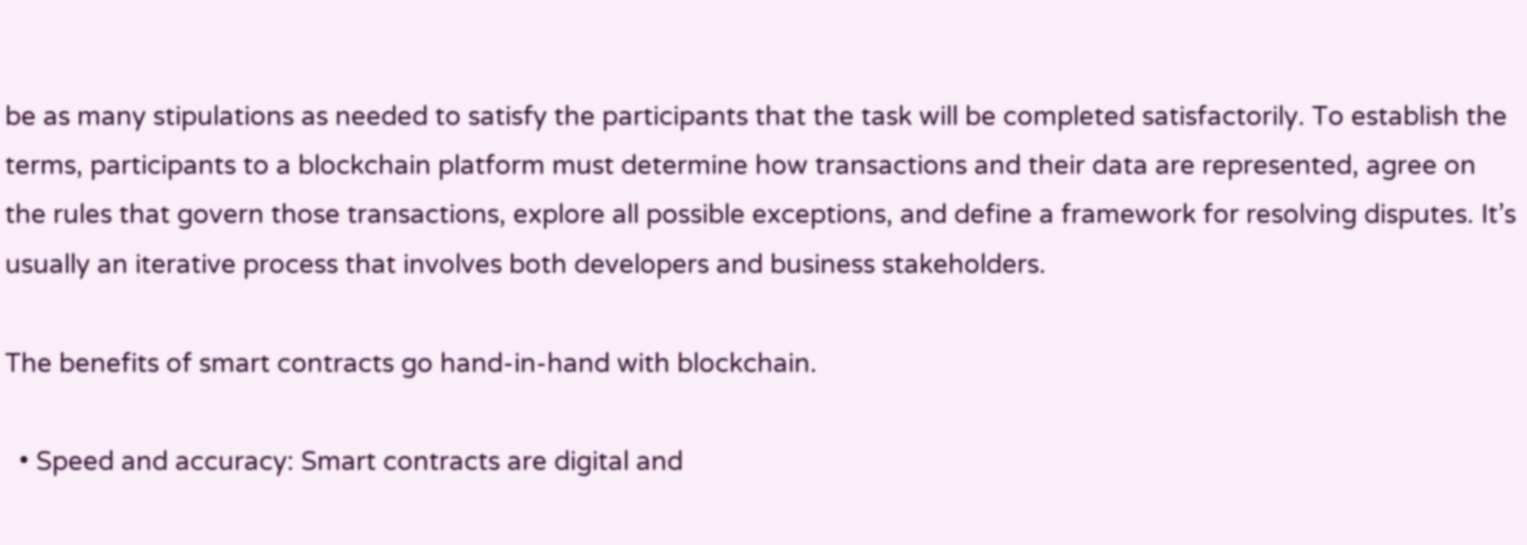be as many stipulations as needed to satisfy the participants that the task will be completed satisfactorily. To establish the terms, participants to a blockchain platform must determine how transactions and their data are represented, agree on the rules that govern those transactions, explore all possible exceptions, and define a framework for resolving disputes. It’s usually an iterative process that involves both developers and business stakeholders.

The benefits of smart contracts go hand-in-hand with blockchain.

  • Speed and accuracy: Smart contracts are digital and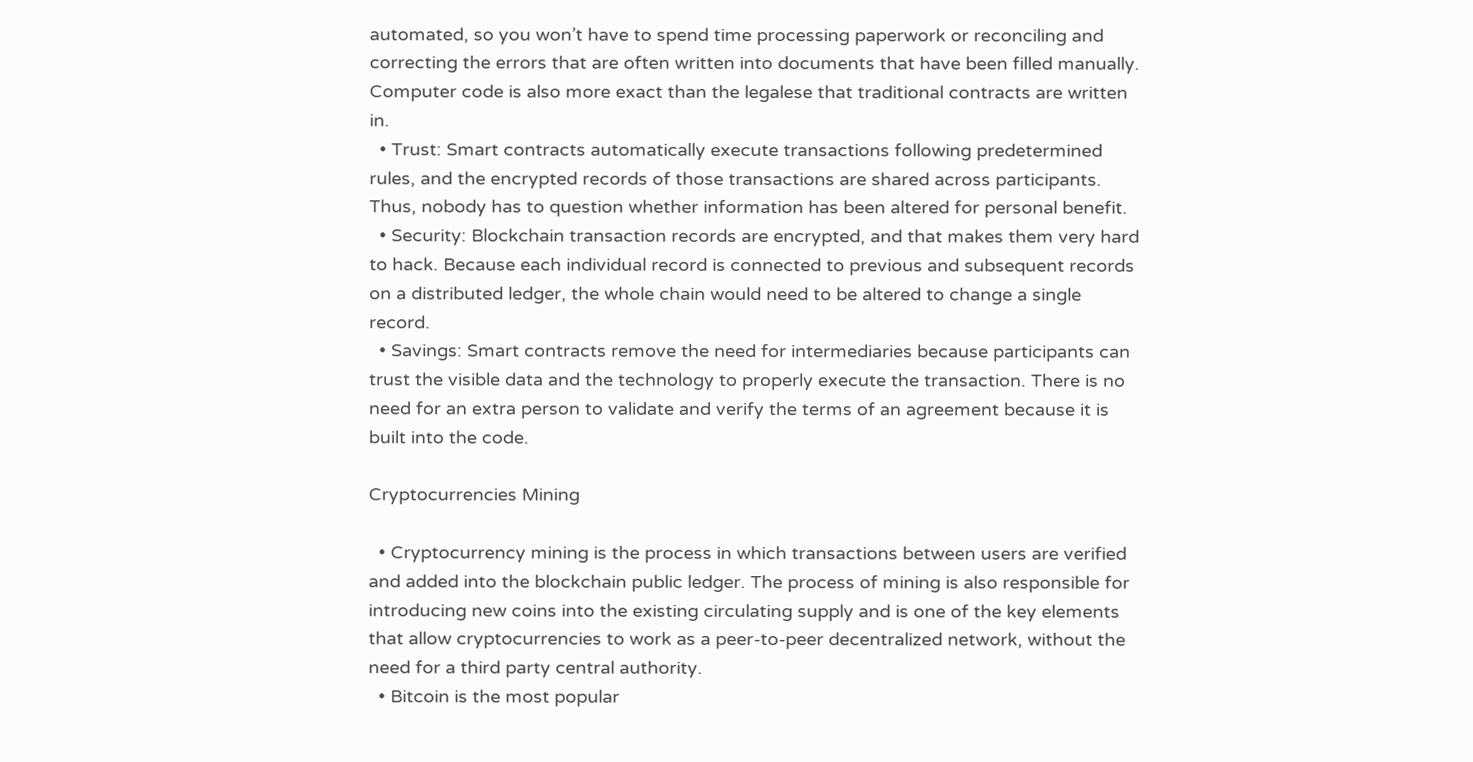automated, so you won’t have to spend time processing paperwork or reconciling and correcting the errors that are often written into documents that have been filled manually. Computer code is also more exact than the legalese that traditional contracts are written in.
  • Trust: Smart contracts automatically execute transactions following predetermined rules, and the encrypted records of those transactions are shared across participants. Thus, nobody has to question whether information has been altered for personal benefit.
  • Security: Blockchain transaction records are encrypted, and that makes them very hard to hack. Because each individual record is connected to previous and subsequent records on a distributed ledger, the whole chain would need to be altered to change a single record.
  • Savings: Smart contracts remove the need for intermediaries because participants can trust the visible data and the technology to properly execute the transaction. There is no need for an extra person to validate and verify the terms of an agreement because it is built into the code.

Cryptocurrencies Mining

  • Cryptocurrency mining is the process in which transactions between users are verified and added into the blockchain public ledger. The process of mining is also responsible for introducing new coins into the existing circulating supply and is one of the key elements that allow cryptocurrencies to work as a peer-to-peer decentralized network, without the need for a third party central authority.
  • Bitcoin is the most popular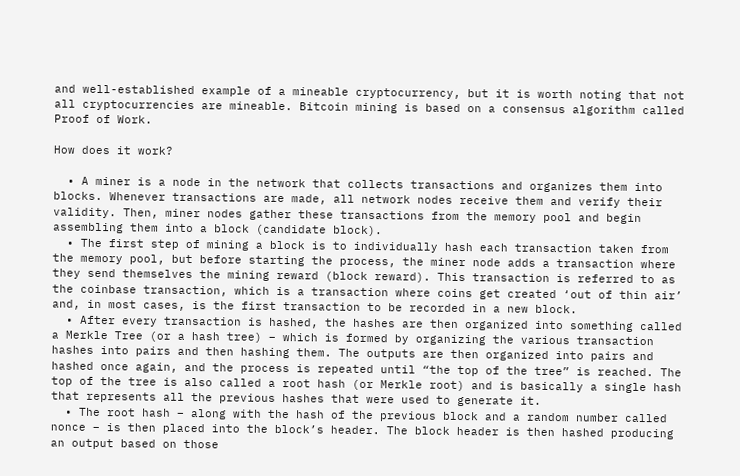and well-established example of a mineable cryptocurrency, but it is worth noting that not all cryptocurrencies are mineable. Bitcoin mining is based on a consensus algorithm called Proof of Work.

How does it work?

  • A miner is a node in the network that collects transactions and organizes them into blocks. Whenever transactions are made, all network nodes receive them and verify their validity. Then, miner nodes gather these transactions from the memory pool and begin assembling them into a block (candidate block).
  • The first step of mining a block is to individually hash each transaction taken from the memory pool, but before starting the process, the miner node adds a transaction where they send themselves the mining reward (block reward). This transaction is referred to as the coinbase transaction, which is a transaction where coins get created ‘out of thin air’ and, in most cases, is the first transaction to be recorded in a new block.
  • After every transaction is hashed, the hashes are then organized into something called a Merkle Tree (or a hash tree) – which is formed by organizing the various transaction hashes into pairs and then hashing them. The outputs are then organized into pairs and hashed once again, and the process is repeated until “the top of the tree” is reached. The top of the tree is also called a root hash (or Merkle root) and is basically a single hash that represents all the previous hashes that were used to generate it.
  • The root hash – along with the hash of the previous block and a random number called nonce – is then placed into the block’s header. The block header is then hashed producing an output based on those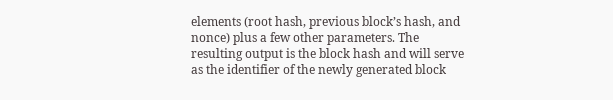elements (root hash, previous block’s hash, and nonce) plus a few other parameters. The resulting output is the block hash and will serve as the identifier of the newly generated block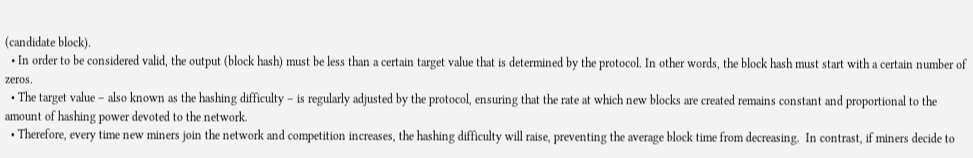(candidate block).
  • In order to be considered valid, the output (block hash) must be less than a certain target value that is determined by the protocol. In other words, the block hash must start with a certain number of zeros.
  • The target value – also known as the hashing difficulty – is regularly adjusted by the protocol, ensuring that the rate at which new blocks are created remains constant and proportional to the amount of hashing power devoted to the network.
  • Therefore, every time new miners join the network and competition increases, the hashing difficulty will raise, preventing the average block time from decreasing.  In contrast, if miners decide to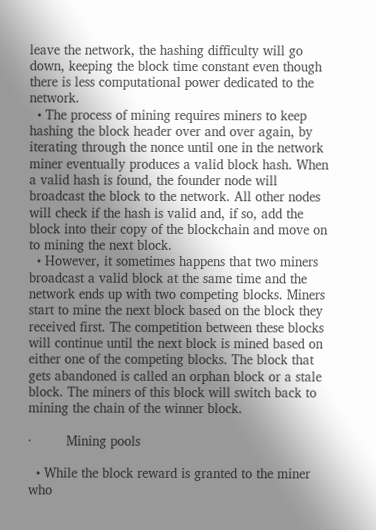leave the network, the hashing difficulty will go down, keeping the block time constant even though there is less computational power dedicated to the network.
  • The process of mining requires miners to keep hashing the block header over and over again, by iterating through the nonce until one in the network miner eventually produces a valid block hash. When a valid hash is found, the founder node will broadcast the block to the network. All other nodes will check if the hash is valid and, if so, add the block into their copy of the blockchain and move on to mining the next block.
  • However, it sometimes happens that two miners broadcast a valid block at the same time and the network ends up with two competing blocks. Miners start to mine the next block based on the block they received first. The competition between these blocks will continue until the next block is mined based on either one of the competing blocks. The block that gets abandoned is called an orphan block or a stale block. The miners of this block will switch back to mining the chain of the winner block.

·         Mining pools

  • While the block reward is granted to the miner who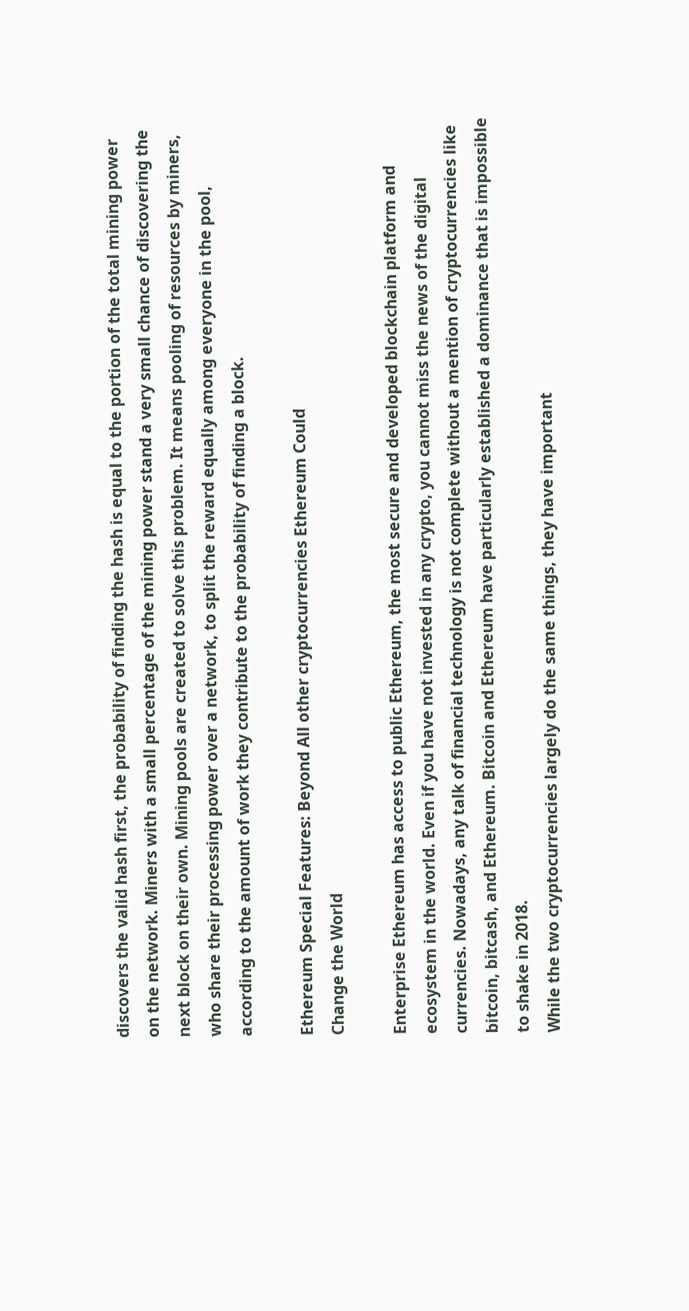discovers the valid hash first, the probability of finding the hash is equal to the portion of the total mining power on the network. Miners with a small percentage of the mining power stand a very small chance of discovering the next block on their own. Mining pools are created to solve this problem. It means pooling of resources by miners, who share their processing power over a network, to split the reward equally among everyone in the pool, according to the amount of work they contribute to the probability of finding a block.

Ethereum Special Features: Beyond All other cryptocurrencies Ethereum Could
Change the World

Enterprise Ethereum has access to public Ethereum, the most secure and developed blockchain platform and ecosystem in the world. Even if you have not invested in any crypto, you cannot miss the news of the digital currencies. Nowadays, any talk of financial technology is not complete without a mention of cryptocurrencies like bitcoin, bitcash, and Ethereum. Bitcoin and Ethereum have particularly established a dominance that is impossible to shake in 2018.
While the two cryptocurrencies largely do the same things, they have important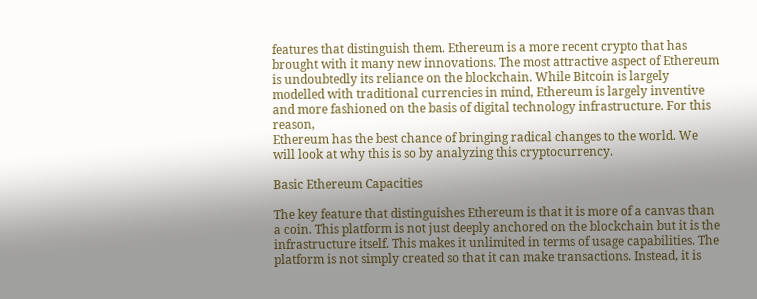features that distinguish them. Ethereum is a more recent crypto that has brought with it many new innovations. The most attractive aspect of Ethereum is undoubtedly its reliance on the blockchain. While Bitcoin is largely modelled with traditional currencies in mind, Ethereum is largely inventive and more fashioned on the basis of digital technology infrastructure. For this reason,
Ethereum has the best chance of bringing radical changes to the world. We will look at why this is so by analyzing this cryptocurrency.

Basic Ethereum Capacities

The key feature that distinguishes Ethereum is that it is more of a canvas than a coin. This platform is not just deeply anchored on the blockchain but it is the infrastructure itself. This makes it unlimited in terms of usage capabilities. The platform is not simply created so that it can make transactions. Instead, it is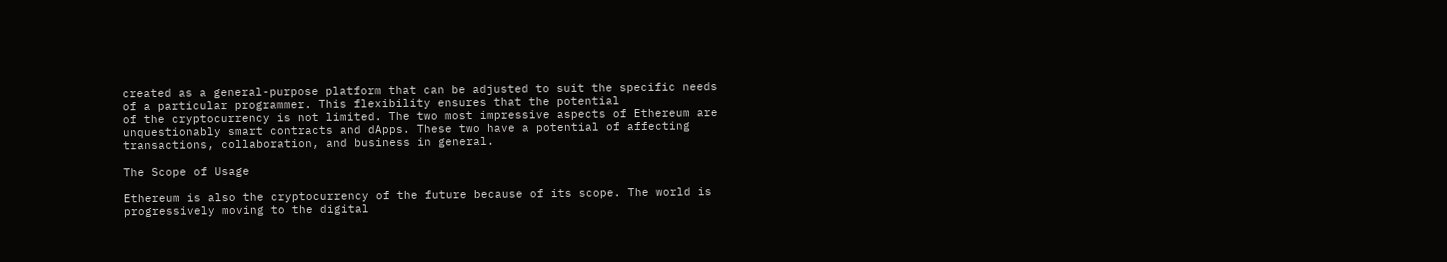created as a general-purpose platform that can be adjusted to suit the specific needs of a particular programmer. This flexibility ensures that the potential
of the cryptocurrency is not limited. The two most impressive aspects of Ethereum are unquestionably smart contracts and dApps. These two have a potential of affecting transactions, collaboration, and business in general.

The Scope of Usage

Ethereum is also the cryptocurrency of the future because of its scope. The world is progressively moving to the digital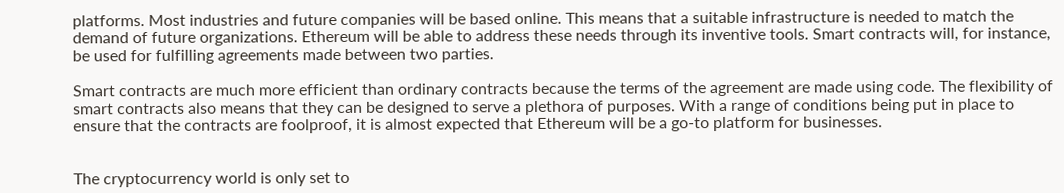platforms. Most industries and future companies will be based online. This means that a suitable infrastructure is needed to match the demand of future organizations. Ethereum will be able to address these needs through its inventive tools. Smart contracts will, for instance, be used for fulfilling agreements made between two parties.

Smart contracts are much more efficient than ordinary contracts because the terms of the agreement are made using code. The flexibility of smart contracts also means that they can be designed to serve a plethora of purposes. With a range of conditions being put in place to ensure that the contracts are foolproof, it is almost expected that Ethereum will be a go-to platform for businesses.


The cryptocurrency world is only set to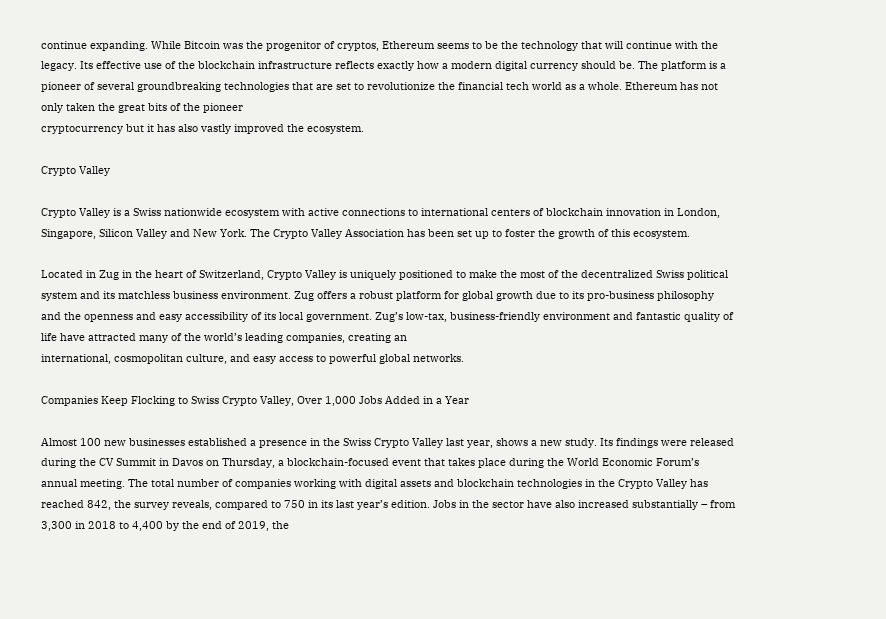continue expanding. While Bitcoin was the progenitor of cryptos, Ethereum seems to be the technology that will continue with the legacy. Its effective use of the blockchain infrastructure reflects exactly how a modern digital currency should be. The platform is a pioneer of several groundbreaking technologies that are set to revolutionize the financial tech world as a whole. Ethereum has not only taken the great bits of the pioneer
cryptocurrency but it has also vastly improved the ecosystem.

Crypto Valley

Crypto Valley is a Swiss nationwide ecosystem with active connections to international centers of blockchain innovation in London, Singapore, Silicon Valley and New York. The Crypto Valley Association has been set up to foster the growth of this ecosystem.

Located in Zug in the heart of Switzerland, Crypto Valley is uniquely positioned to make the most of the decentralized Swiss political system and its matchless business environment. Zug offers a robust platform for global growth due to its pro-business philosophy and the openness and easy accessibility of its local government. Zug’s low-tax, business-friendly environment and fantastic quality of life have attracted many of the world’s leading companies, creating an
international, cosmopolitan culture, and easy access to powerful global networks.

Companies Keep Flocking to Swiss Crypto Valley, Over 1,000 Jobs Added in a Year

Almost 100 new businesses established a presence in the Swiss Crypto Valley last year, shows a new study. Its findings were released during the CV Summit in Davos on Thursday, a blockchain-focused event that takes place during the World Economic Forum’s annual meeting. The total number of companies working with digital assets and blockchain technologies in the Crypto Valley has reached 842, the survey reveals, compared to 750 in its last year’s edition. Jobs in the sector have also increased substantially – from 3,300 in 2018 to 4,400 by the end of 2019, the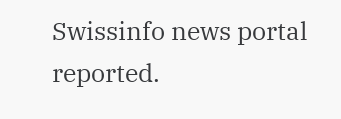Swissinfo news portal reported.